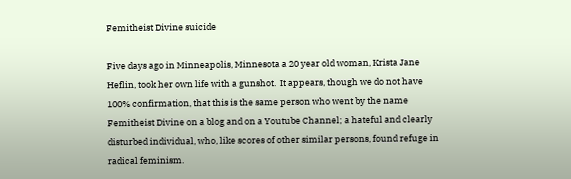Femitheist Divine suicide

Five days ago in Minneapolis, Minnesota a 20 year old woman, Krista Jane Heflin, took her own life with a gunshot.  It appears, though we do not have 100% confirmation, that this is the same person who went by the name Femitheist Divine on a blog and on a Youtube Channel; a hateful and clearly disturbed individual, who, like scores of other similar persons, found refuge in radical feminism.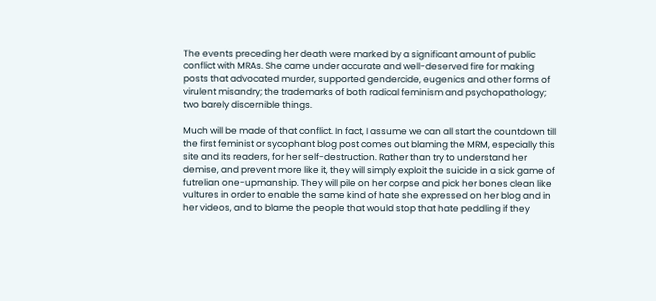The events preceding her death were marked by a significant amount of public conflict with MRAs. She came under accurate and well-deserved fire for making posts that advocated murder, supported gendercide, eugenics and other forms of virulent misandry; the trademarks of both radical feminism and psychopathology; two barely discernible things.

Much will be made of that conflict. In fact, I assume we can all start the countdown till the first feminist or sycophant blog post comes out blaming the MRM, especially this site and its readers, for her self-destruction. Rather than try to understand her demise, and prevent more like it, they will simply exploit the suicide in a sick game of futrelian one-upmanship. They will pile on her corpse and pick her bones clean like vultures in order to enable the same kind of hate she expressed on her blog and in her videos, and to blame the people that would stop that hate peddling if they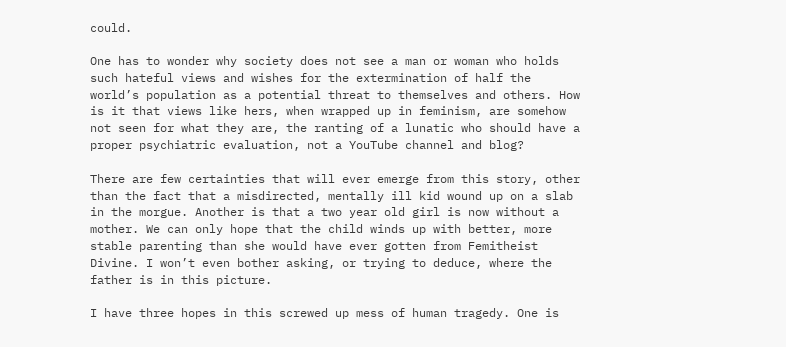could.

One has to wonder why society does not see a man or woman who holds such hateful views and wishes for the extermination of half the world’s population as a potential threat to themselves and others. How is it that views like hers, when wrapped up in feminism, are somehow not seen for what they are, the ranting of a lunatic who should have a proper psychiatric evaluation, not a YouTube channel and blog?

There are few certainties that will ever emerge from this story, other than the fact that a misdirected, mentally ill kid wound up on a slab in the morgue. Another is that a two year old girl is now without a mother. We can only hope that the child winds up with better, more stable parenting than she would have ever gotten from Femitheist Divine. I won’t even bother asking, or trying to deduce, where the father is in this picture.

I have three hopes in this screwed up mess of human tragedy. One is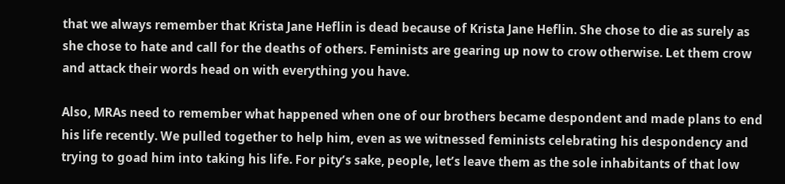that we always remember that Krista Jane Heflin is dead because of Krista Jane Heflin. She chose to die as surely as she chose to hate and call for the deaths of others. Feminists are gearing up now to crow otherwise. Let them crow and attack their words head on with everything you have.

Also, MRAs need to remember what happened when one of our brothers became despondent and made plans to end his life recently. We pulled together to help him, even as we witnessed feminists celebrating his despondency and trying to goad him into taking his life. For pity’s sake, people, let’s leave them as the sole inhabitants of that low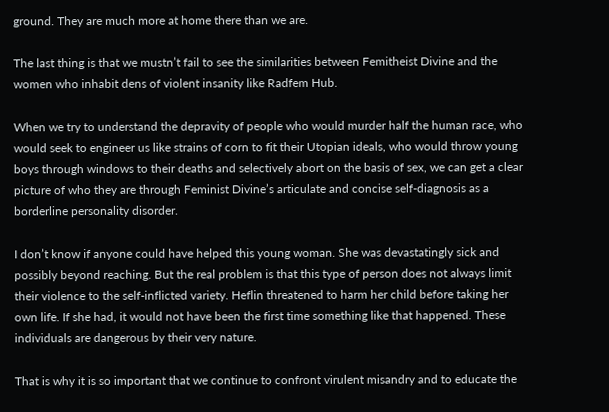ground. They are much more at home there than we are.

The last thing is that we mustn’t fail to see the similarities between Femitheist Divine and the women who inhabit dens of violent insanity like Radfem Hub.

When we try to understand the depravity of people who would murder half the human race, who would seek to engineer us like strains of corn to fit their Utopian ideals, who would throw young boys through windows to their deaths and selectively abort on the basis of sex, we can get a clear picture of who they are through Feminist Divine’s articulate and concise self-diagnosis as a borderline personality disorder.

I don’t know if anyone could have helped this young woman. She was devastatingly sick and possibly beyond reaching. But the real problem is that this type of person does not always limit their violence to the self-inflicted variety. Heflin threatened to harm her child before taking her own life. If she had, it would not have been the first time something like that happened. These individuals are dangerous by their very nature.

That is why it is so important that we continue to confront virulent misandry and to educate the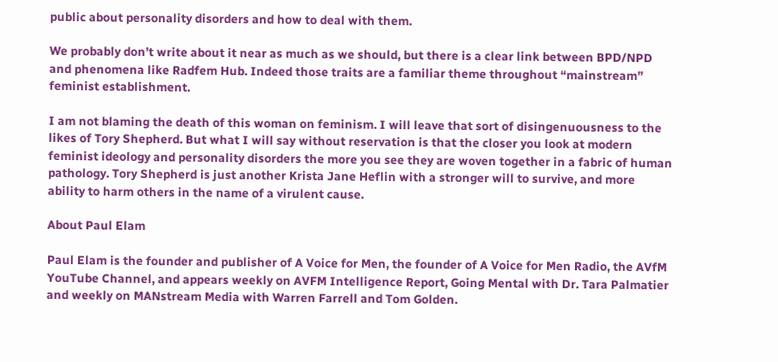public about personality disorders and how to deal with them.

We probably don’t write about it near as much as we should, but there is a clear link between BPD/NPD and phenomena like Radfem Hub. Indeed those traits are a familiar theme throughout “mainstream” feminist establishment.

I am not blaming the death of this woman on feminism. I will leave that sort of disingenuousness to the likes of Tory Shepherd. But what I will say without reservation is that the closer you look at modern feminist ideology and personality disorders the more you see they are woven together in a fabric of human pathology. Tory Shepherd is just another Krista Jane Heflin with a stronger will to survive, and more ability to harm others in the name of a virulent cause.

About Paul Elam

Paul Elam is the founder and publisher of A Voice for Men, the founder of A Voice for Men Radio, the AVfM YouTube Channel, and appears weekly on AVFM Intelligence Report, Going Mental with Dr. Tara Palmatier and weekly on MANstream Media with Warren Farrell and Tom Golden.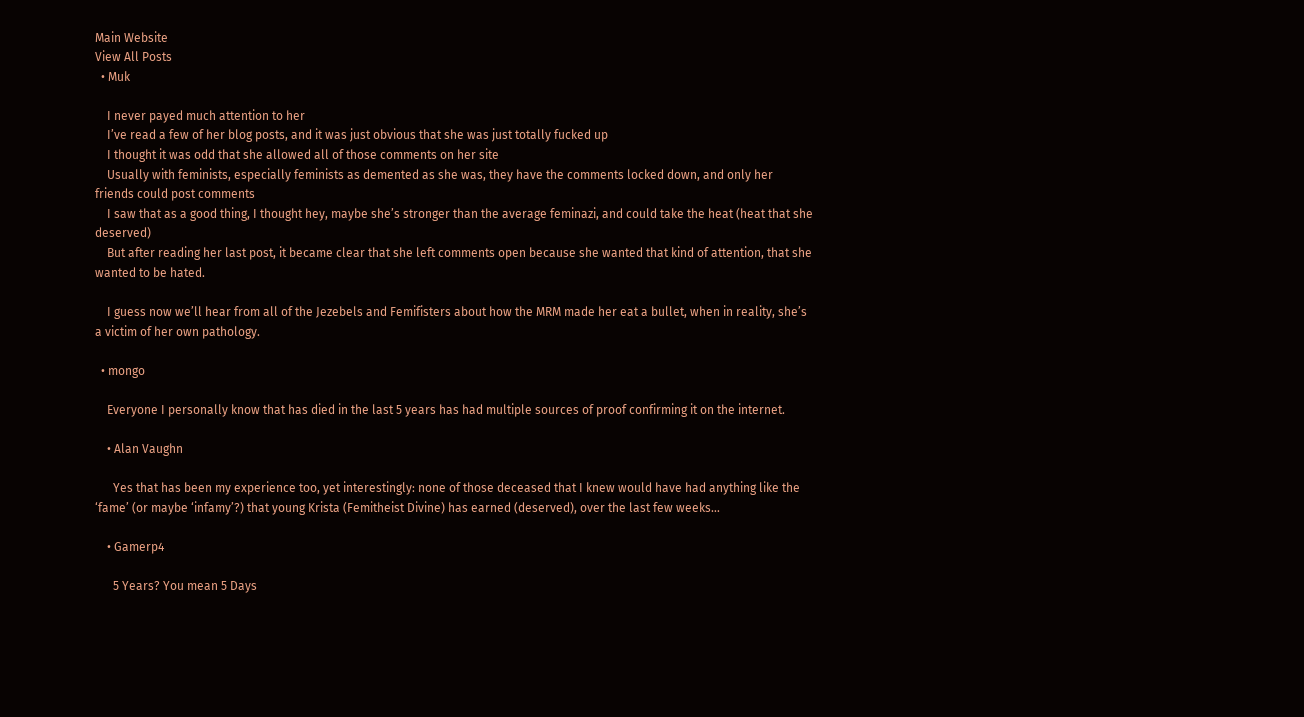Main Website
View All Posts
  • Muk

    I never payed much attention to her
    I’ve read a few of her blog posts, and it was just obvious that she was just totally fucked up
    I thought it was odd that she allowed all of those comments on her site
    Usually with feminists, especially feminists as demented as she was, they have the comments locked down, and only her friends could post comments
    I saw that as a good thing, I thought hey, maybe she’s stronger than the average feminazi, and could take the heat (heat that she deserved)
    But after reading her last post, it became clear that she left comments open because she wanted that kind of attention, that she wanted to be hated.

    I guess now we’ll hear from all of the Jezebels and Femifisters about how the MRM made her eat a bullet, when in reality, she’s a victim of her own pathology.

  • mongo

    Everyone I personally know that has died in the last 5 years has had multiple sources of proof confirming it on the internet.

    • Alan Vaughn

      Yes that has been my experience too, yet interestingly: none of those deceased that I knew would have had anything like the ‘fame’ (or maybe ‘infamy’?) that young Krista (Femitheist Divine) has earned (deserved), over the last few weeks…

    • Gamerp4

      5 Years? You mean 5 Days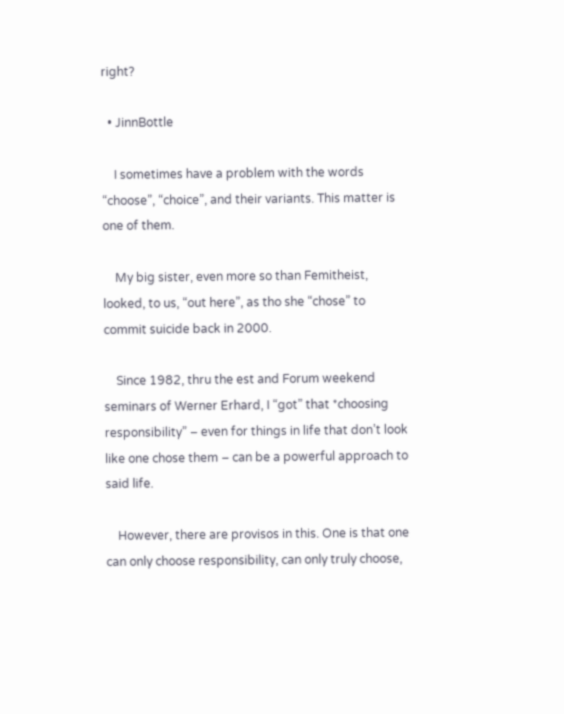right?

  • JinnBottle

    I sometimes have a problem with the words “choose”, “choice”, and their variants. This matter is one of them.

    My big sister, even more so than Femitheist, looked, to us, “out here”, as tho she “chose” to commit suicide back in 2000.

    Since 1982, thru the est and Forum weekend seminars of Werner Erhard, I “got” that *choosing responsibility” – even for things in life that don’t look like one chose them – can be a powerful approach to said life.

    However, there are provisos in this. One is that one can only choose responsibility, can only truly choose,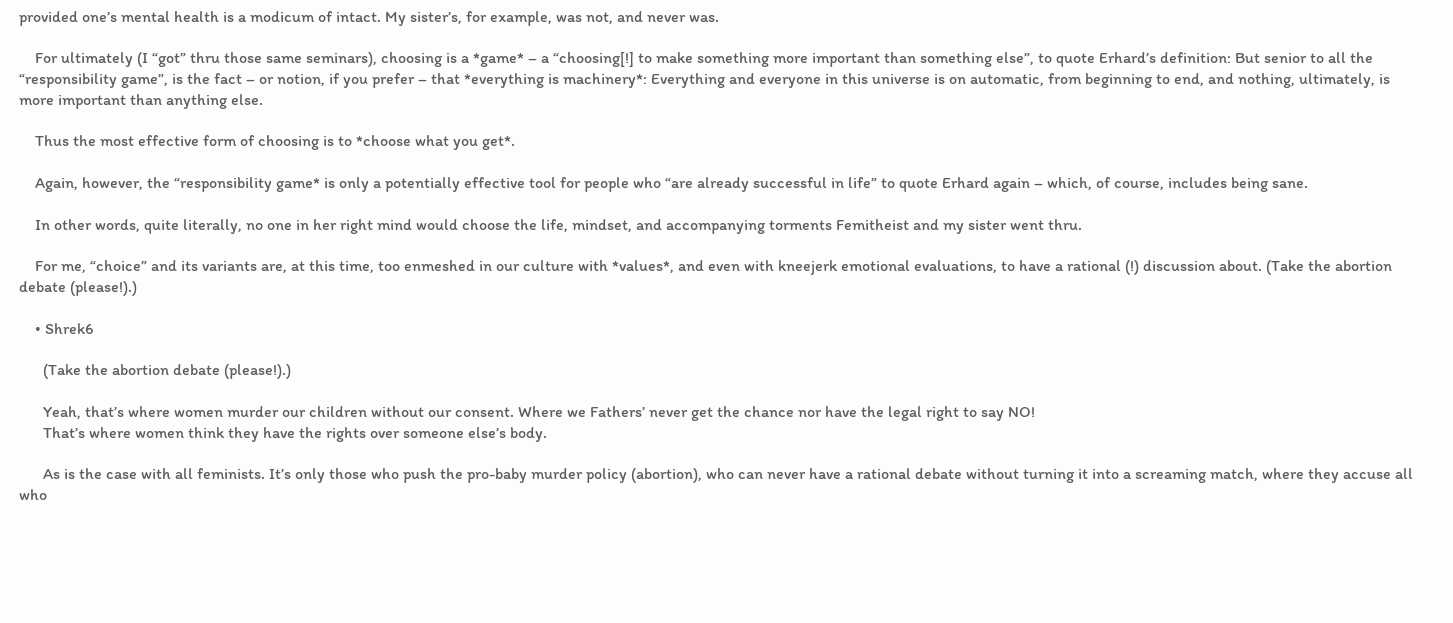provided one’s mental health is a modicum of intact. My sister’s, for example, was not, and never was.

    For ultimately (I “got” thru those same seminars), choosing is a *game* – a “choosing[!] to make something more important than something else”, to quote Erhard’s definition: But senior to all the “responsibility game”, is the fact – or notion, if you prefer – that *everything is machinery*: Everything and everyone in this universe is on automatic, from beginning to end, and nothing, ultimately, is more important than anything else.

    Thus the most effective form of choosing is to *choose what you get*.

    Again, however, the “responsibility game* is only a potentially effective tool for people who “are already successful in life” to quote Erhard again – which, of course, includes being sane.

    In other words, quite literally, no one in her right mind would choose the life, mindset, and accompanying torments Femitheist and my sister went thru.

    For me, “choice” and its variants are, at this time, too enmeshed in our culture with *values*, and even with kneejerk emotional evaluations, to have a rational (!) discussion about. (Take the abortion debate (please!).)

    • Shrek6

      (Take the abortion debate (please!).)

      Yeah, that’s where women murder our children without our consent. Where we Fathers’ never get the chance nor have the legal right to say NO!
      That’s where women think they have the rights over someone else’s body.

      As is the case with all feminists. It’s only those who push the pro-baby murder policy (abortion), who can never have a rational debate without turning it into a screaming match, where they accuse all who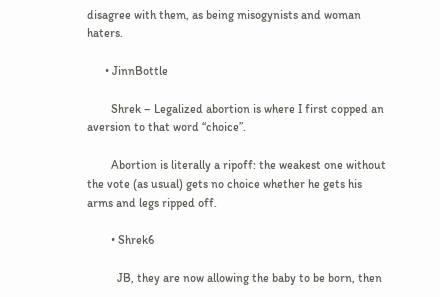disagree with them, as being misogynists and woman haters.

      • JinnBottle

        Shrek – Legalized abortion is where I first copped an aversion to that word “choice”.

        Abortion is literally a ripoff: the weakest one without the vote (as usual) gets no choice whether he gets his arms and legs ripped off.

        • Shrek6

          JB, they are now allowing the baby to be born, then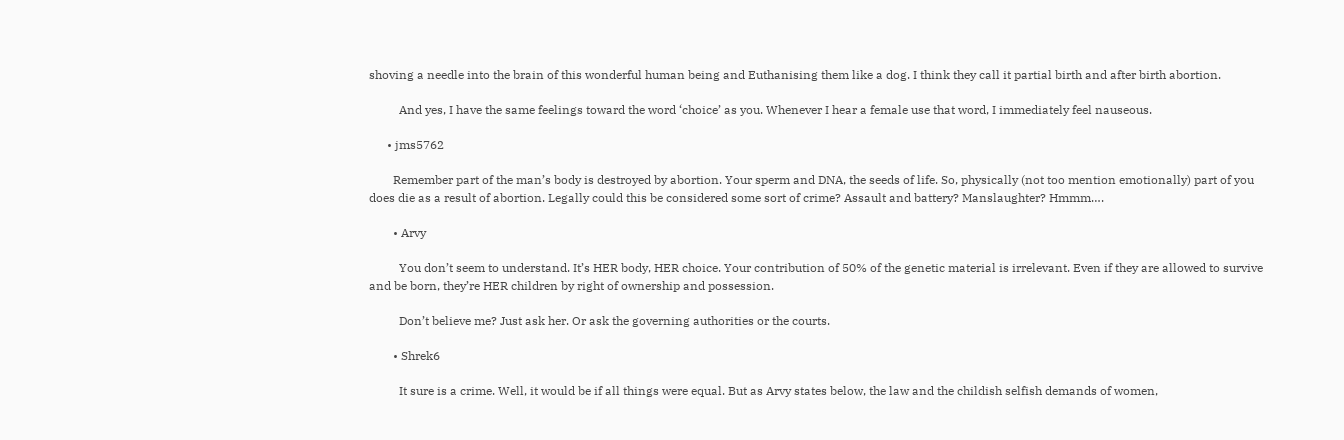shoving a needle into the brain of this wonderful human being and Euthanising them like a dog. I think they call it partial birth and after birth abortion.

          And yes, I have the same feelings toward the word ‘choice’ as you. Whenever I hear a female use that word, I immediately feel nauseous.

      • jms5762

        Remember part of the man’s body is destroyed by abortion. Your sperm and DNA, the seeds of life. So, physically (not too mention emotionally) part of you does die as a result of abortion. Legally could this be considered some sort of crime? Assault and battery? Manslaughter? Hmmm….

        • Arvy

          You don’t seem to understand. It’s HER body, HER choice. Your contribution of 50% of the genetic material is irrelevant. Even if they are allowed to survive and be born, they’re HER children by right of ownership and possession.

          Don’t believe me? Just ask her. Or ask the governing authorities or the courts.

        • Shrek6

          It sure is a crime. Well, it would be if all things were equal. But as Arvy states below, the law and the childish selfish demands of women,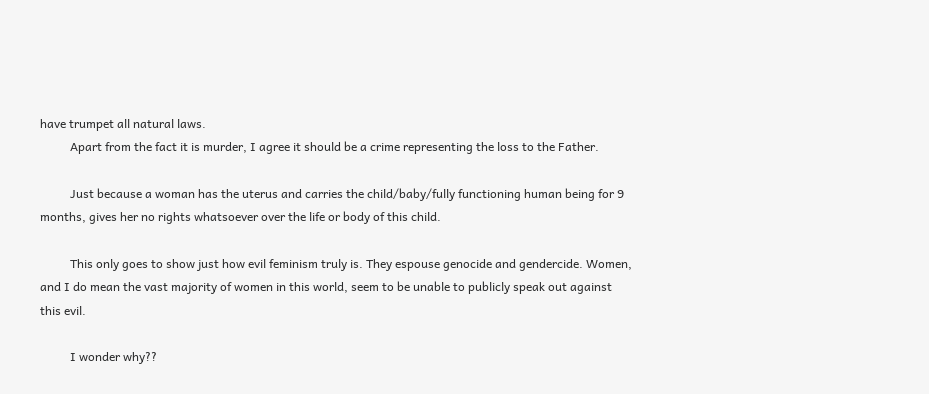have trumpet all natural laws.
          Apart from the fact it is murder, I agree it should be a crime representing the loss to the Father.

          Just because a woman has the uterus and carries the child/baby/fully functioning human being for 9 months, gives her no rights whatsoever over the life or body of this child.

          This only goes to show just how evil feminism truly is. They espouse genocide and gendercide. Women, and I do mean the vast majority of women in this world, seem to be unable to publicly speak out against this evil.

          I wonder why??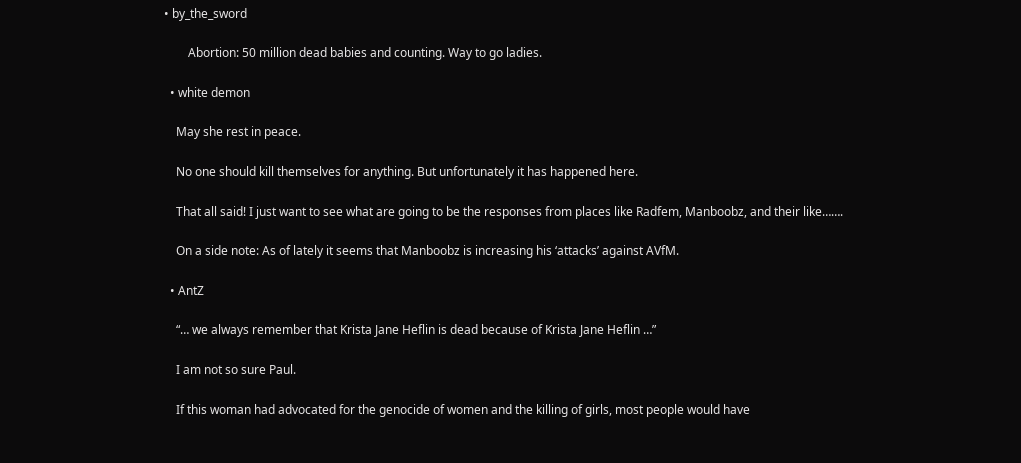• by_the_sword

        Abortion: 50 million dead babies and counting. Way to go ladies.

  • white demon

    May she rest in peace.

    No one should kill themselves for anything. But unfortunately it has happened here.

    That all said! I just want to see what are going to be the responses from places like Radfem, Manboobz, and their like…….

    On a side note: As of lately it seems that Manboobz is increasing his ‘attacks’ against AVfM.

  • AntZ

    “… we always remember that Krista Jane Heflin is dead because of Krista Jane Heflin …”

    I am not so sure Paul.

    If this woman had advocated for the genocide of women and the killing of girls, most people would have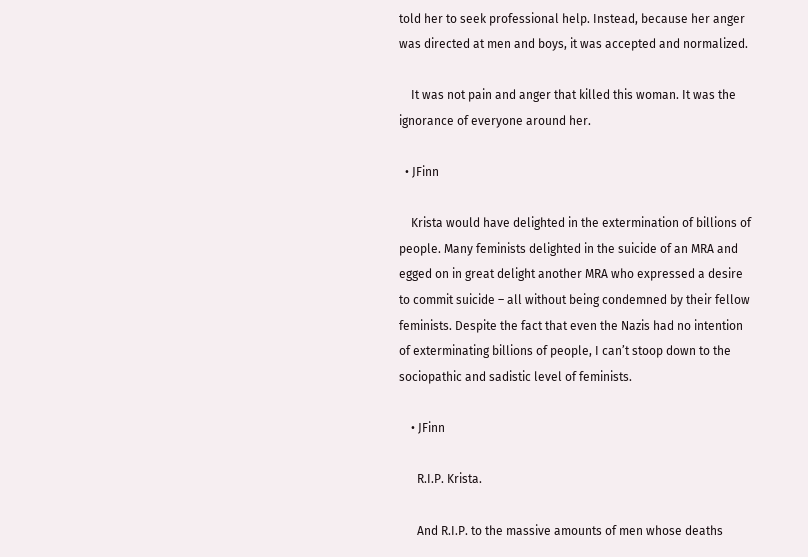told her to seek professional help. Instead, because her anger was directed at men and boys, it was accepted and normalized.

    It was not pain and anger that killed this woman. It was the ignorance of everyone around her.

  • JFinn

    Krista would have delighted in the extermination of billions of people. Many feminists delighted in the suicide of an MRA and egged on in great delight another MRA who expressed a desire to commit suicide – all without being condemned by their fellow feminists. Despite the fact that even the Nazis had no intention of exterminating billions of people, I can’t stoop down to the sociopathic and sadistic level of feminists.

    • JFinn

      R.I.P. Krista.

      And R.I.P. to the massive amounts of men whose deaths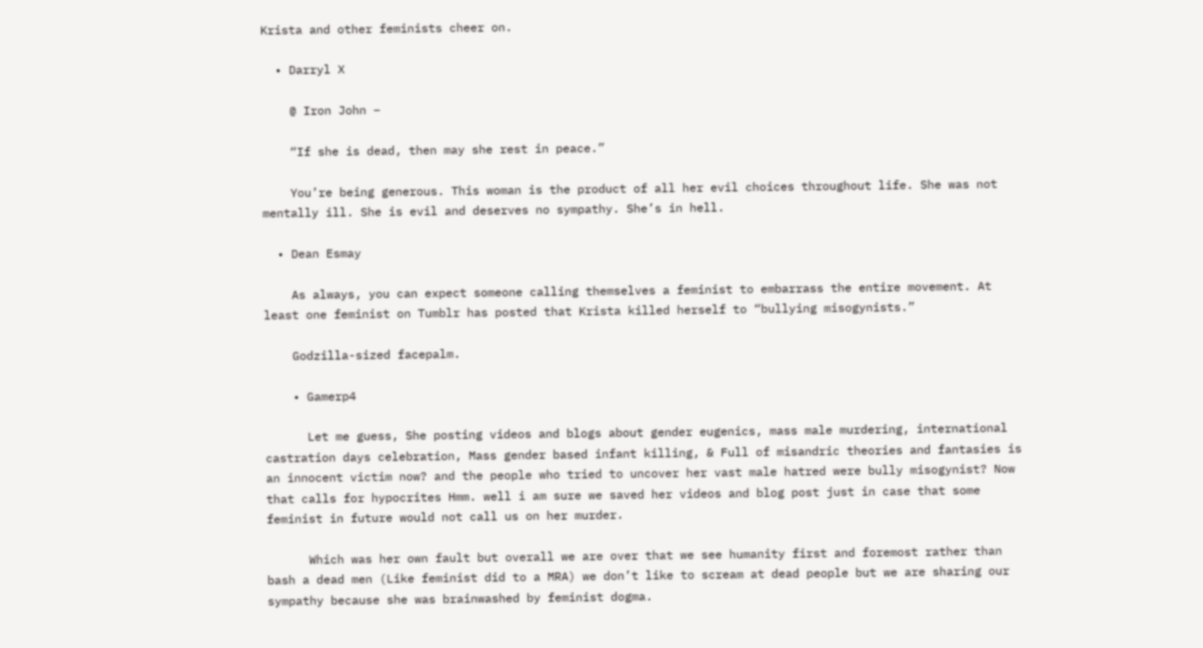Krista and other feminists cheer on.

  • Darryl X

    @ Iron John –

    “If she is dead, then may she rest in peace.”

    You’re being generous. This woman is the product of all her evil choices throughout life. She was not mentally ill. She is evil and deserves no sympathy. She’s in hell.

  • Dean Esmay

    As always, you can expect someone calling themselves a feminist to embarrass the entire movement. At least one feminist on Tumblr has posted that Krista killed herself to “bullying misogynists.”

    Godzilla-sized facepalm.

    • Gamerp4

      Let me guess, She posting videos and blogs about gender eugenics, mass male murdering, international castration days celebration, Mass gender based infant killing, & Full of misandric theories and fantasies is an innocent victim now? and the people who tried to uncover her vast male hatred were bully misogynist? Now that calls for hypocrites Hmm. well i am sure we saved her videos and blog post just in case that some feminist in future would not call us on her murder.

      Which was her own fault but overall we are over that we see humanity first and foremost rather than bash a dead men (Like feminist did to a MRA) we don’t like to scream at dead people but we are sharing our sympathy because she was brainwashed by feminist dogma.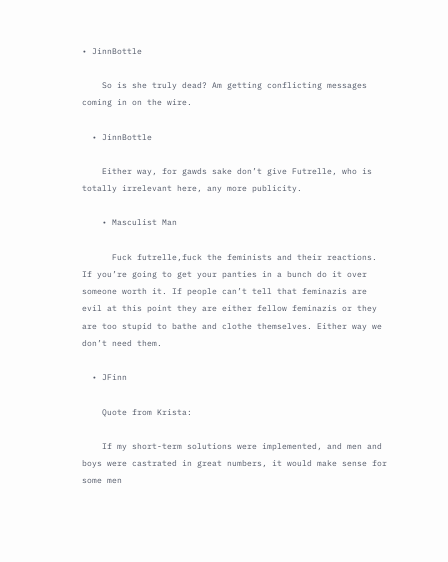• JinnBottle

    So is she truly dead? Am getting conflicting messages coming in on the wire.

  • JinnBottle

    Either way, for gawds sake don’t give Futrelle, who is totally irrelevant here, any more publicity.

    • Masculist Man

      Fuck futrelle,fuck the feminists and their reactions. If you’re going to get your panties in a bunch do it over someone worth it. If people can’t tell that feminazis are evil at this point they are either fellow feminazis or they are too stupid to bathe and clothe themselves. Either way we don’t need them.

  • JFinn

    Quote from Krista:

    If my short-term solutions were implemented, and men and boys were castrated in great numbers, it would make sense for some men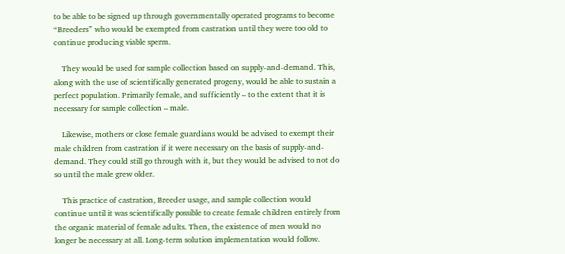to be able to be signed up through governmentally operated programs to become “Breeders” who would be exempted from castration until they were too old to continue producing viable sperm.

    They would be used for sample collection based on supply-and-demand. This, along with the use of scientifically generated progeny, would be able to sustain a perfect population. Primarily female, and sufficiently – to the extent that it is necessary for sample collection – male.

    Likewise, mothers or close female guardians would be advised to exempt their male children from castration if it were necessary on the basis of supply-and-demand. They could still go through with it, but they would be advised to not do so until the male grew older.

    This practice of castration, Breeder usage, and sample collection would continue until it was scientifically possible to create female children entirely from the organic material of female adults. Then, the existence of men would no longer be necessary at all. Long-term solution implementation would follow.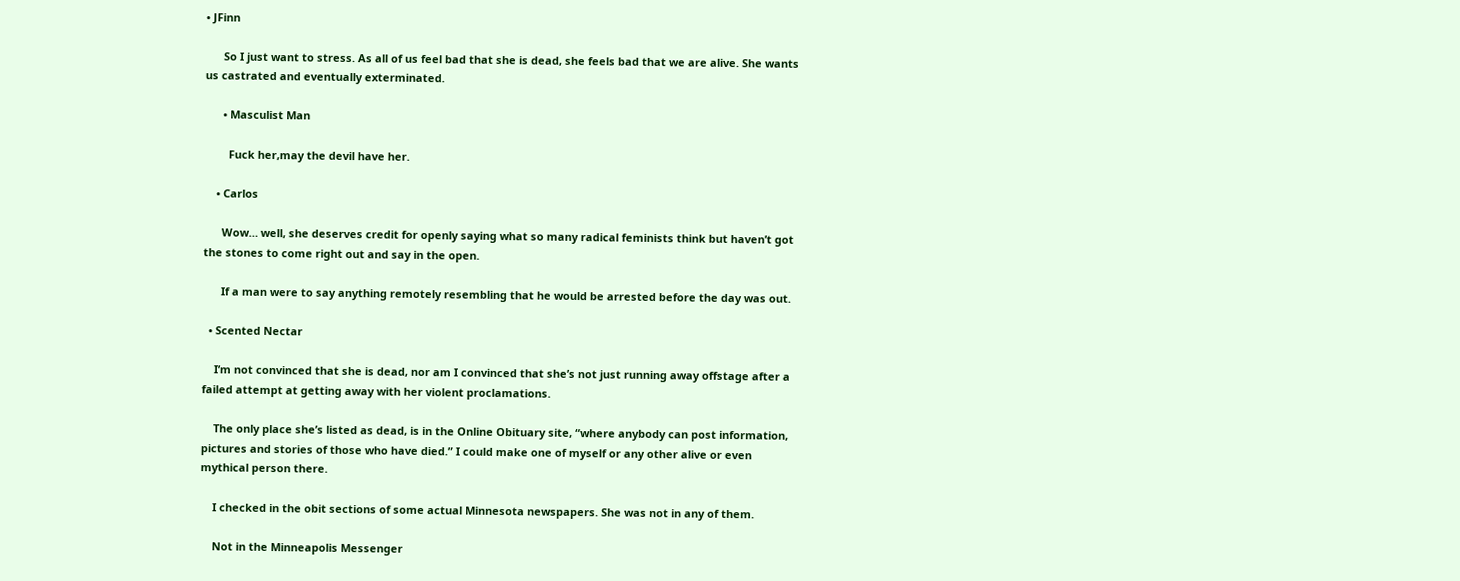• JFinn

      So I just want to stress. As all of us feel bad that she is dead, she feels bad that we are alive. She wants us castrated and eventually exterminated.

      • Masculist Man

        Fuck her,may the devil have her.

    • Carlos

      Wow… well, she deserves credit for openly saying what so many radical feminists think but haven’t got the stones to come right out and say in the open.

      If a man were to say anything remotely resembling that he would be arrested before the day was out.

  • Scented Nectar

    I’m not convinced that she is dead, nor am I convinced that she’s not just running away offstage after a failed attempt at getting away with her violent proclamations.

    The only place she’s listed as dead, is in the Online Obituary site, “where anybody can post information, pictures and stories of those who have died.” I could make one of myself or any other alive or even mythical person there.

    I checked in the obit sections of some actual Minnesota newspapers. She was not in any of them.

    Not in the Minneapolis Messenger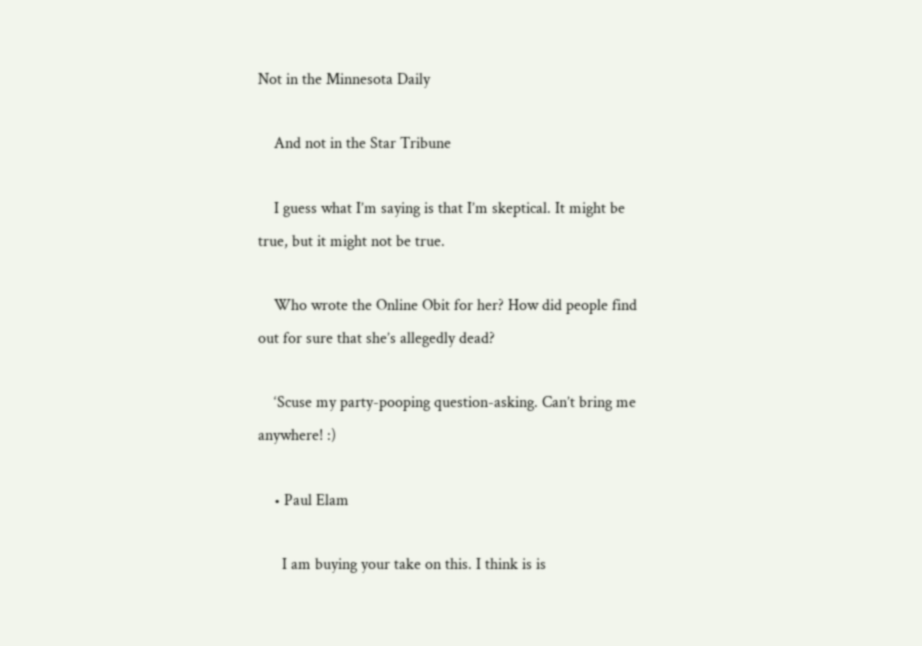Not in the Minnesota Daily

    And not in the Star Tribune

    I guess what I’m saying is that I’m skeptical. It might be true, but it might not be true.

    Who wrote the Online Obit for her? How did people find out for sure that she’s allegedly dead?

    ‘Scuse my party-pooping question-asking. Can’t bring me anywhere! :)

    • Paul Elam

      I am buying your take on this. I think is is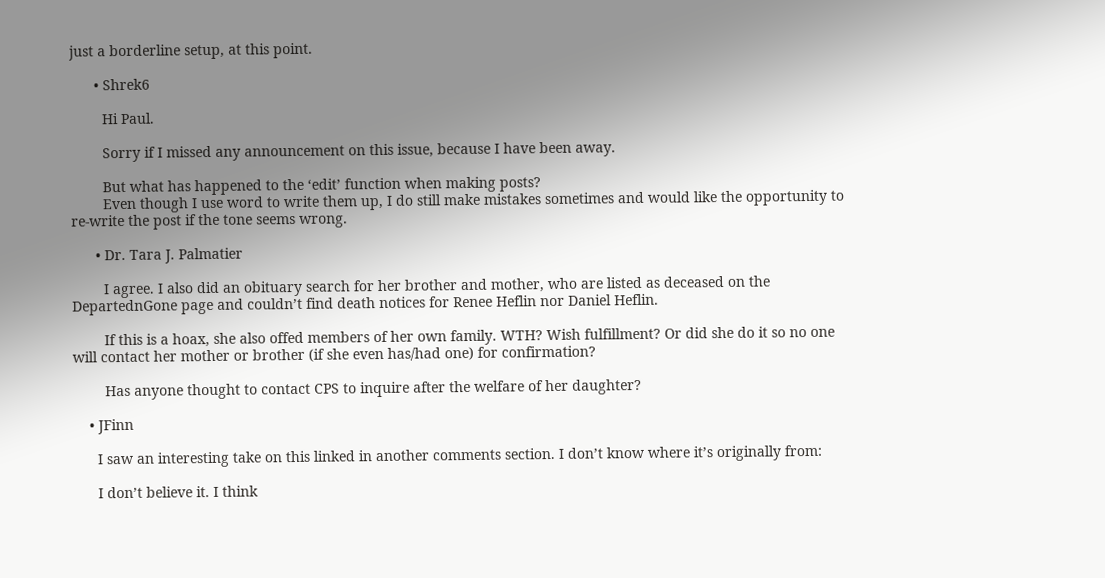just a borderline setup, at this point.

      • Shrek6

        Hi Paul.

        Sorry if I missed any announcement on this issue, because I have been away.

        But what has happened to the ‘edit’ function when making posts?
        Even though I use word to write them up, I do still make mistakes sometimes and would like the opportunity to re-write the post if the tone seems wrong.

      • Dr. Tara J. Palmatier

        I agree. I also did an obituary search for her brother and mother, who are listed as deceased on the DepartednGone page and couldn’t find death notices for Renee Heflin nor Daniel Heflin.

        If this is a hoax, she also offed members of her own family. WTH? Wish fulfillment? Or did she do it so no one will contact her mother or brother (if she even has/had one) for confirmation?

        Has anyone thought to contact CPS to inquire after the welfare of her daughter?

    • JFinn

      I saw an interesting take on this linked in another comments section. I don’t know where it’s originally from:

      I don’t believe it. I think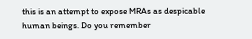this is an attempt to expose MRAs as despicable human beings. Do you remember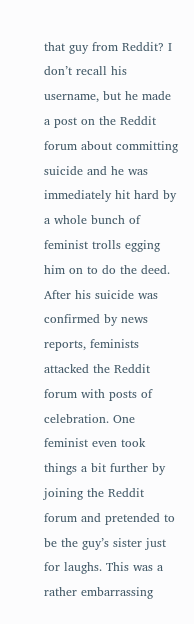that guy from Reddit? I don’t recall his username, but he made a post on the Reddit forum about committing suicide and he was immediately hit hard by a whole bunch of feminist trolls egging him on to do the deed. After his suicide was confirmed by news reports, feminists attacked the Reddit forum with posts of celebration. One feminist even took things a bit further by joining the Reddit forum and pretended to be the guy’s sister just for laughs. This was a rather embarrassing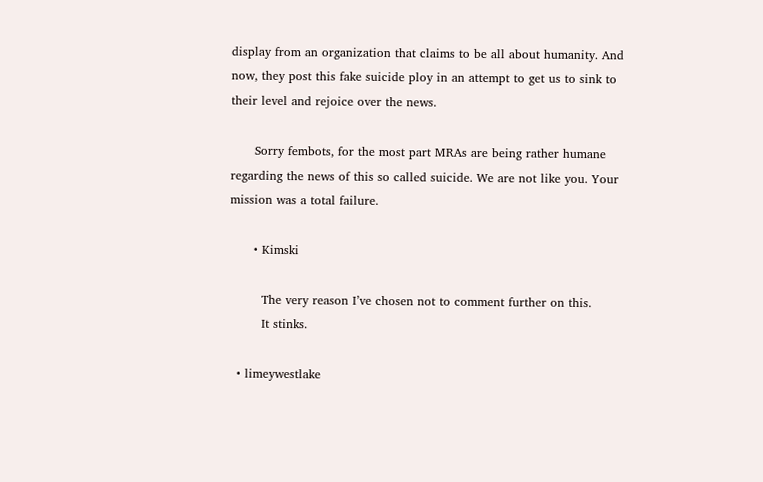display from an organization that claims to be all about humanity. And now, they post this fake suicide ploy in an attempt to get us to sink to their level and rejoice over the news.

      Sorry fembots, for the most part MRAs are being rather humane regarding the news of this so called suicide. We are not like you. Your mission was a total failure.

      • Kimski

        The very reason I’ve chosen not to comment further on this.
        It stinks.

  • limeywestlake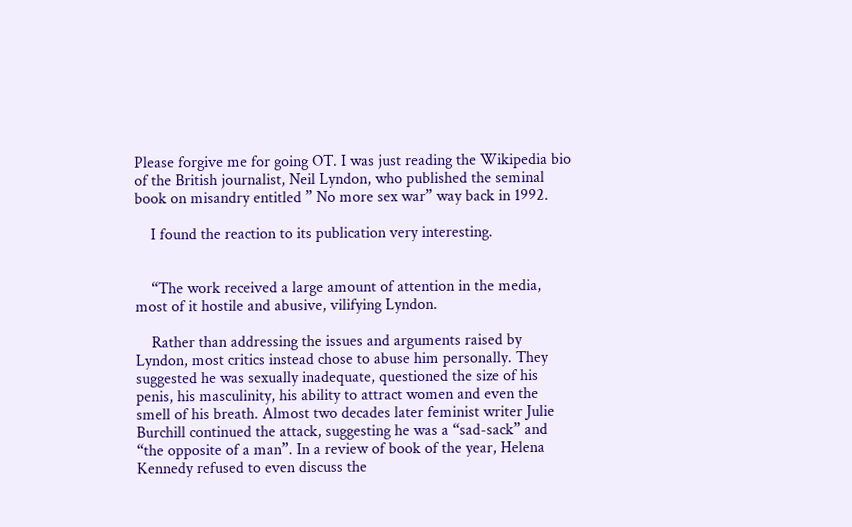Please forgive me for going OT. I was just reading the Wikipedia bio of the British journalist, Neil Lyndon, who published the seminal book on misandry entitled ” No more sex war” way back in 1992.

    I found the reaction to its publication very interesting.


    “The work received a large amount of attention in the media, most of it hostile and abusive, vilifying Lyndon.

    Rather than addressing the issues and arguments raised by Lyndon, most critics instead chose to abuse him personally. They suggested he was sexually inadequate, questioned the size of his penis, his masculinity, his ability to attract women and even the smell of his breath. Almost two decades later feminist writer Julie Burchill continued the attack, suggesting he was a “sad-sack” and “the opposite of a man”. In a review of book of the year, Helena Kennedy refused to even discuss the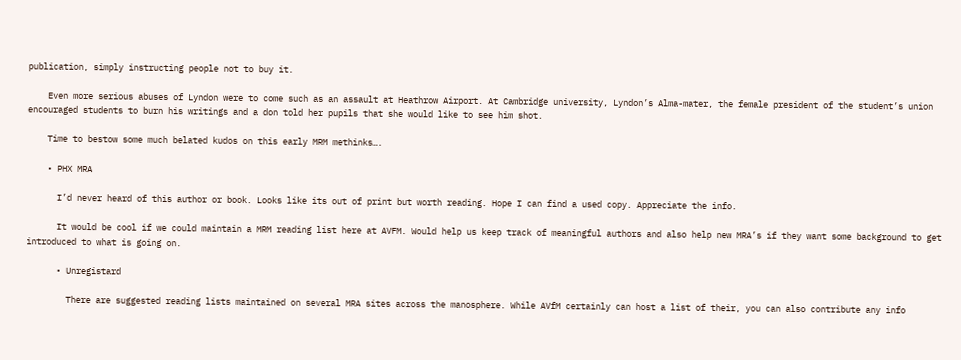publication, simply instructing people not to buy it.

    Even more serious abuses of Lyndon were to come such as an assault at Heathrow Airport. At Cambridge university, Lyndon’s Alma-mater, the female president of the student’s union encouraged students to burn his writings and a don told her pupils that she would like to see him shot.

    Time to bestow some much belated kudos on this early MRM methinks….

    • PHX MRA

      I’d never heard of this author or book. Looks like its out of print but worth reading. Hope I can find a used copy. Appreciate the info.

      It would be cool if we could maintain a MRM reading list here at AVFM. Would help us keep track of meaningful authors and also help new MRA’s if they want some background to get introduced to what is going on.

      • Unregistard

        There are suggested reading lists maintained on several MRA sites across the manosphere. While AVfM certainly can host a list of their, you can also contribute any info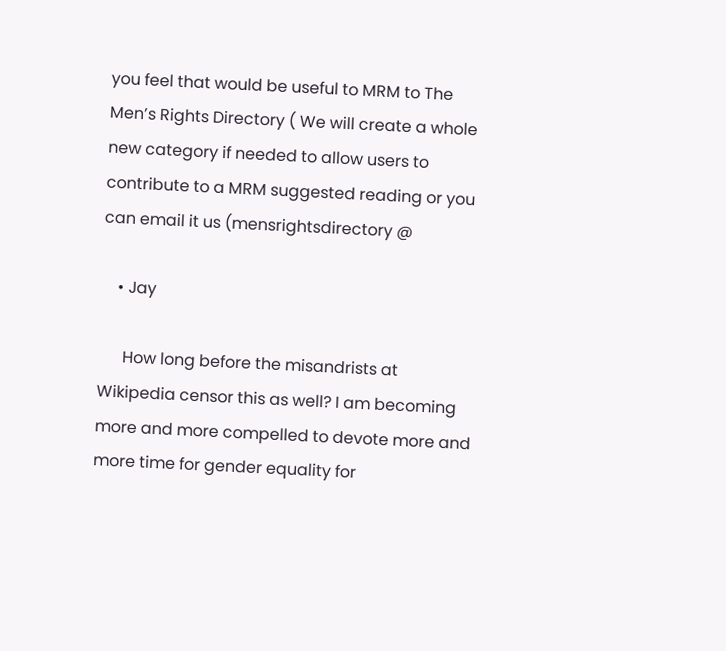you feel that would be useful to MRM to The Men’s Rights Directory ( We will create a whole new category if needed to allow users to contribute to a MRM suggested reading or you can email it us (mensrightsdirectory @

    • Jay

      How long before the misandrists at Wikipedia censor this as well? I am becoming more and more compelled to devote more and more time for gender equality for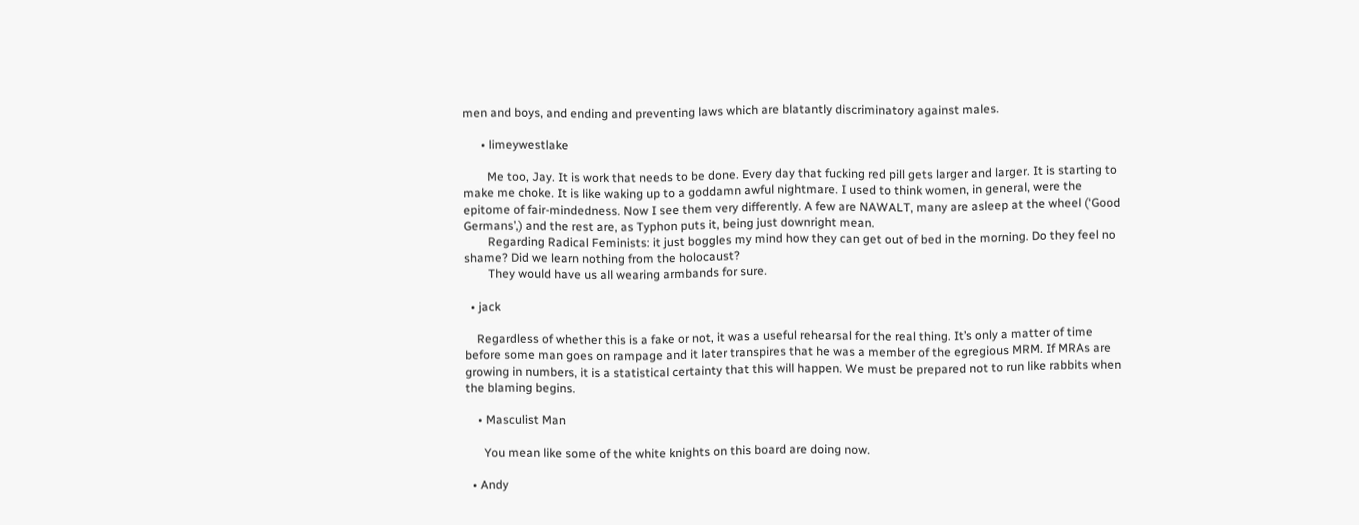men and boys, and ending and preventing laws which are blatantly discriminatory against males.

      • limeywestlake

        Me too, Jay. It is work that needs to be done. Every day that fucking red pill gets larger and larger. It is starting to make me choke. It is like waking up to a goddamn awful nightmare. I used to think women, in general, were the epitome of fair-mindedness. Now I see them very differently. A few are NAWALT, many are asleep at the wheel (‘Good Germans’,) and the rest are, as Typhon puts it, being just downright mean.
        Regarding Radical Feminists: it just boggles my mind how they can get out of bed in the morning. Do they feel no shame? Did we learn nothing from the holocaust?
        They would have us all wearing armbands for sure.

  • jack

    Regardless of whether this is a fake or not, it was a useful rehearsal for the real thing. It’s only a matter of time before some man goes on rampage and it later transpires that he was a member of the egregious MRM. If MRAs are growing in numbers, it is a statistical certainty that this will happen. We must be prepared not to run like rabbits when the blaming begins.

    • Masculist Man

      You mean like some of the white knights on this board are doing now.

  • Andy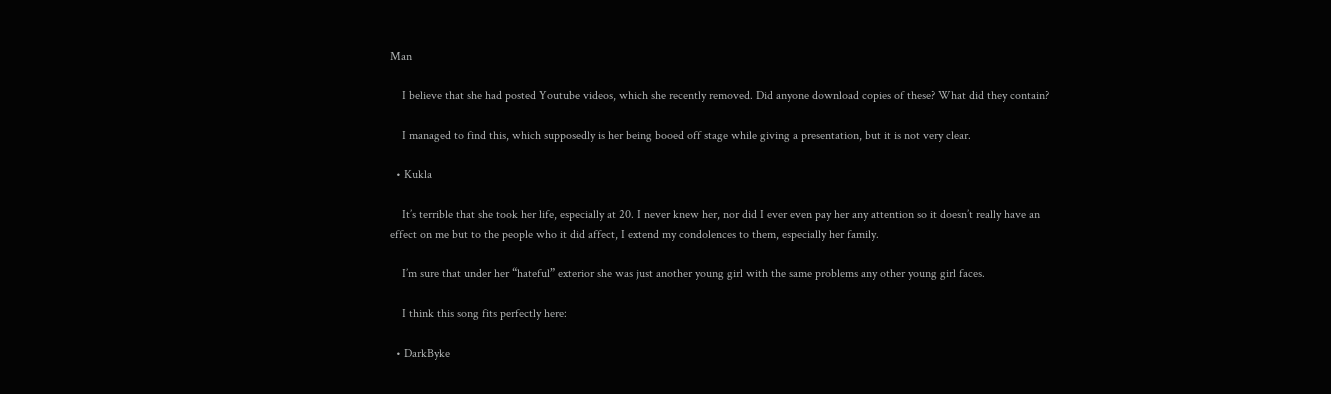Man

    I believe that she had posted Youtube videos, which she recently removed. Did anyone download copies of these? What did they contain?

    I managed to find this, which supposedly is her being booed off stage while giving a presentation, but it is not very clear.

  • Kukla

    It’s terrible that she took her life, especially at 20. I never knew her, nor did I ever even pay her any attention so it doesn’t really have an effect on me but to the people who it did affect, I extend my condolences to them, especially her family.

    I’m sure that under her “hateful” exterior she was just another young girl with the same problems any other young girl faces.

    I think this song fits perfectly here:

  • DarkByke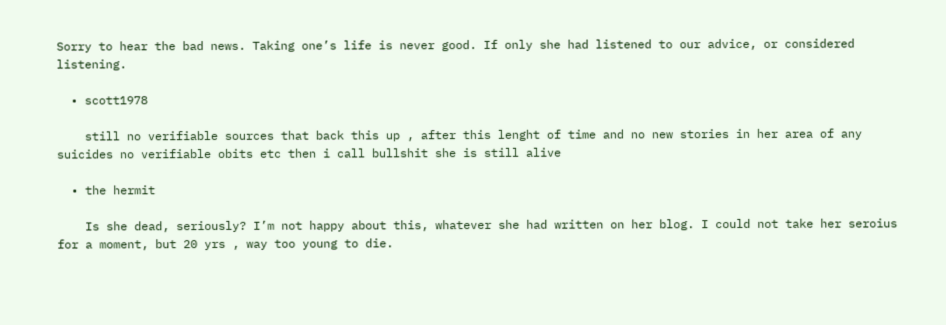Sorry to hear the bad news. Taking one’s life is never good. If only she had listened to our advice, or considered listening.

  • scott1978

    still no verifiable sources that back this up , after this lenght of time and no new stories in her area of any suicides no verifiable obits etc then i call bullshit she is still alive

  • the hermit

    Is she dead, seriously? I’m not happy about this, whatever she had written on her blog. I could not take her seroius for a moment, but 20 yrs , way too young to die.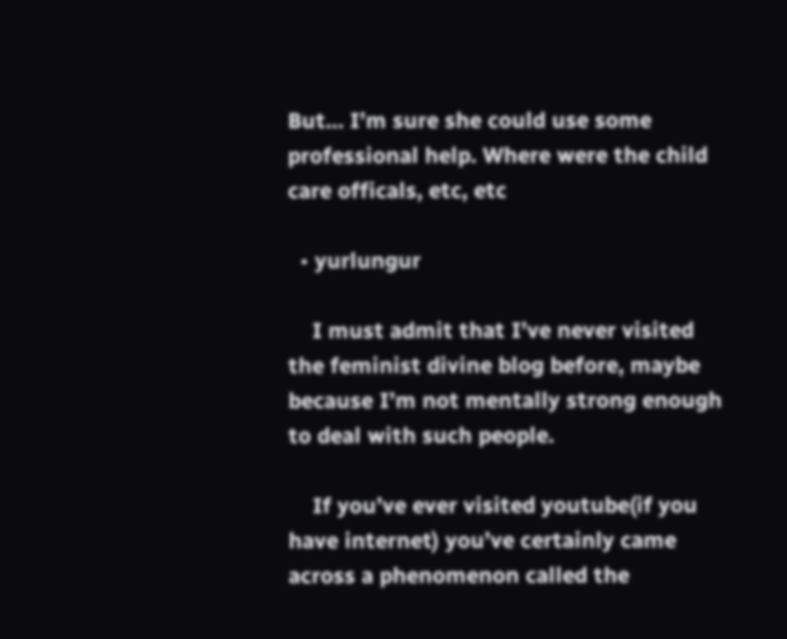But… I’m sure she could use some professional help. Where were the child care officals, etc, etc

  • yurlungur

    I must admit that I’ve never visited the feminist divine blog before, maybe because I’m not mentally strong enough to deal with such people.

    If you’ve ever visited youtube(if you have internet) you’ve certainly came across a phenomenon called the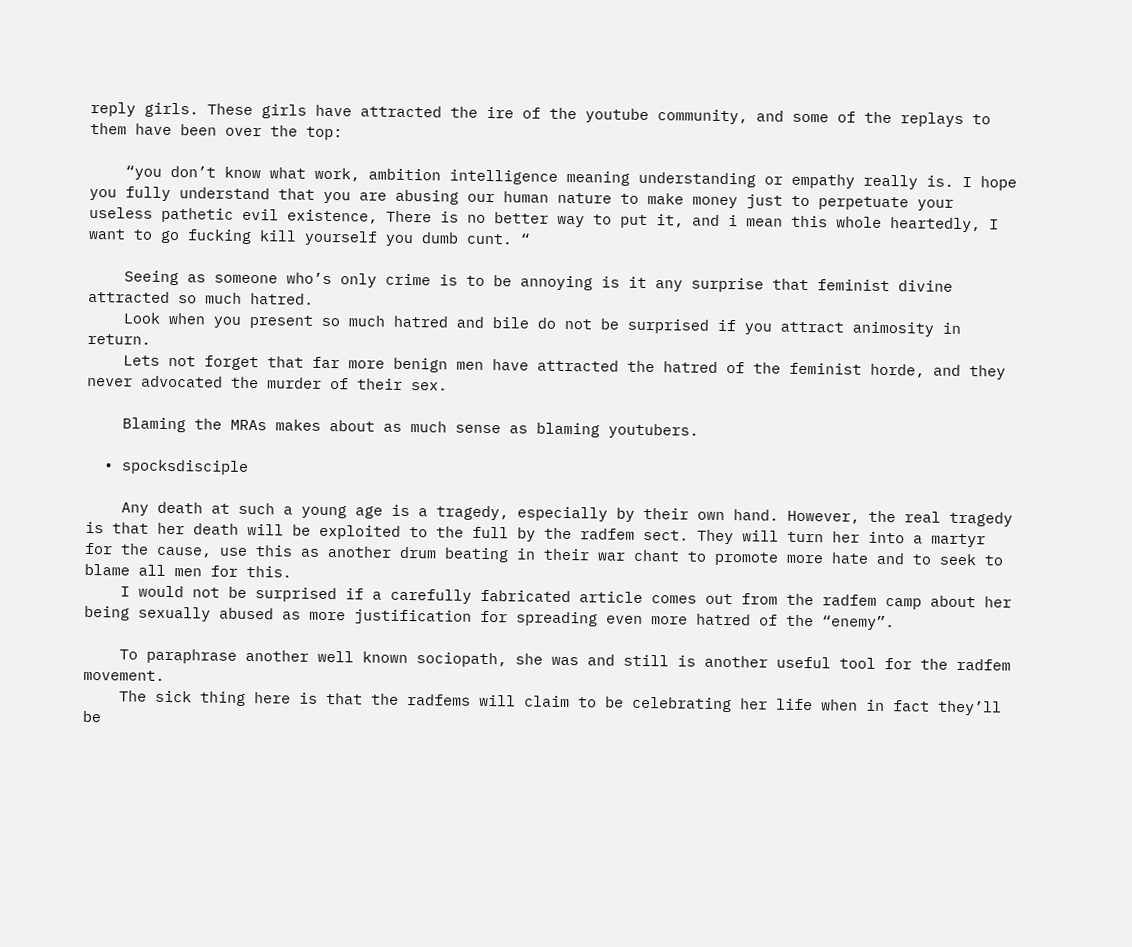reply girls. These girls have attracted the ire of the youtube community, and some of the replays to them have been over the top:

    “you don’t know what work, ambition intelligence meaning understanding or empathy really is. I hope you fully understand that you are abusing our human nature to make money just to perpetuate your useless pathetic evil existence, There is no better way to put it, and i mean this whole heartedly, I want to go fucking kill yourself you dumb cunt. “

    Seeing as someone who’s only crime is to be annoying is it any surprise that feminist divine attracted so much hatred.
    Look when you present so much hatred and bile do not be surprised if you attract animosity in return.
    Lets not forget that far more benign men have attracted the hatred of the feminist horde, and they never advocated the murder of their sex.

    Blaming the MRAs makes about as much sense as blaming youtubers.

  • spocksdisciple

    Any death at such a young age is a tragedy, especially by their own hand. However, the real tragedy is that her death will be exploited to the full by the radfem sect. They will turn her into a martyr for the cause, use this as another drum beating in their war chant to promote more hate and to seek to blame all men for this.
    I would not be surprised if a carefully fabricated article comes out from the radfem camp about her being sexually abused as more justification for spreading even more hatred of the “enemy”.

    To paraphrase another well known sociopath, she was and still is another useful tool for the radfem movement.
    The sick thing here is that the radfems will claim to be celebrating her life when in fact they’ll be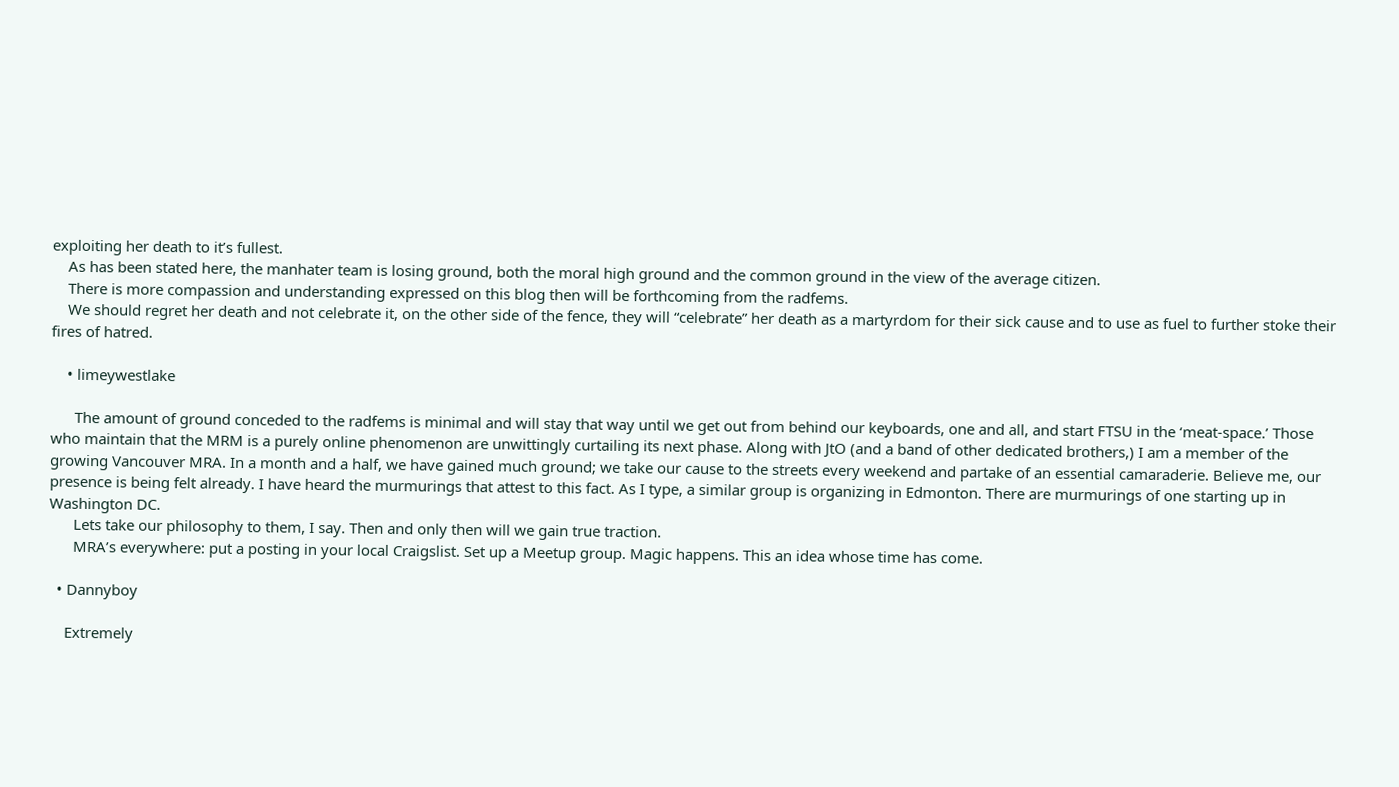exploiting her death to it’s fullest.
    As has been stated here, the manhater team is losing ground, both the moral high ground and the common ground in the view of the average citizen.
    There is more compassion and understanding expressed on this blog then will be forthcoming from the radfems.
    We should regret her death and not celebrate it, on the other side of the fence, they will “celebrate” her death as a martyrdom for their sick cause and to use as fuel to further stoke their fires of hatred.

    • limeywestlake

      The amount of ground conceded to the radfems is minimal and will stay that way until we get out from behind our keyboards, one and all, and start FTSU in the ‘meat-space.’ Those who maintain that the MRM is a purely online phenomenon are unwittingly curtailing its next phase. Along with JtO (and a band of other dedicated brothers,) I am a member of the growing Vancouver MRA. In a month and a half, we have gained much ground; we take our cause to the streets every weekend and partake of an essential camaraderie. Believe me, our presence is being felt already. I have heard the murmurings that attest to this fact. As I type, a similar group is organizing in Edmonton. There are murmurings of one starting up in Washington DC.
      Lets take our philosophy to them, I say. Then and only then will we gain true traction.
      MRA’s everywhere: put a posting in your local Craigslist. Set up a Meetup group. Magic happens. This an idea whose time has come.

  • Dannyboy

    Extremely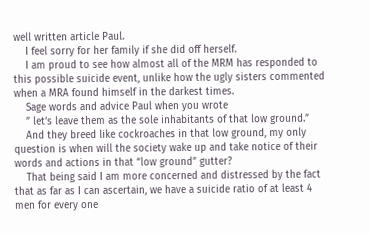well written article Paul.
    I feel sorry for her family if she did off herself.
    I am proud to see how almost all of the MRM has responded to this possible suicide event, unlike how the ugly sisters commented when a MRA found himself in the darkest times.
    Sage words and advice Paul when you wrote
    ” let’s leave them as the sole inhabitants of that low ground.”
    And they breed like cockroaches in that low ground, my only question is when will the society wake up and take notice of their words and actions in that “low ground” gutter?
    That being said I am more concerned and distressed by the fact that as far as I can ascertain, we have a suicide ratio of at least 4 men for every one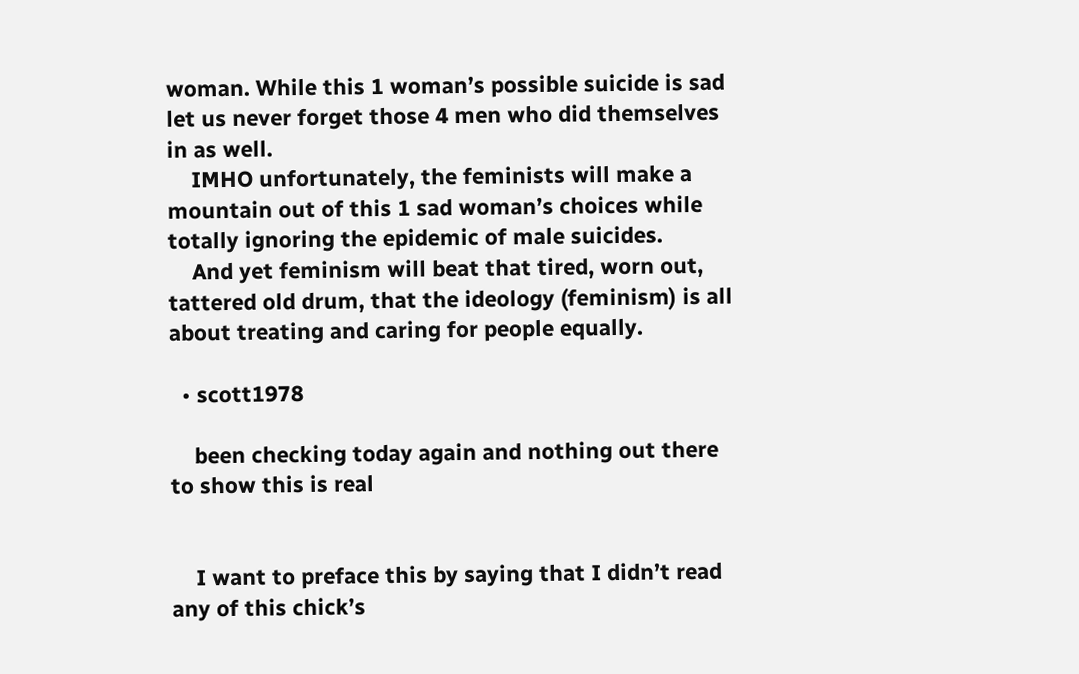woman. While this 1 woman’s possible suicide is sad let us never forget those 4 men who did themselves in as well.
    IMHO unfortunately, the feminists will make a mountain out of this 1 sad woman’s choices while totally ignoring the epidemic of male suicides.
    And yet feminism will beat that tired, worn out, tattered old drum, that the ideology (feminism) is all about treating and caring for people equally.

  • scott1978

    been checking today again and nothing out there to show this is real


    I want to preface this by saying that I didn’t read any of this chick’s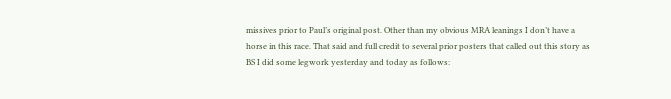missives prior to Paul’s original post. Other than my obvious MRA leanings I don’t have a horse in this race. That said and full credit to several prior posters that called out this story as BS I did some legwork yesterday and today as follows: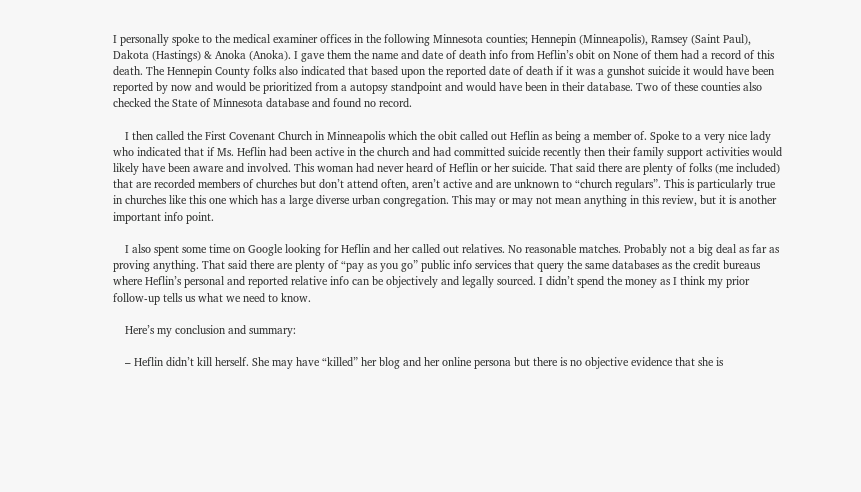I personally spoke to the medical examiner offices in the following Minnesota counties; Hennepin (Minneapolis), Ramsey (Saint Paul), Dakota (Hastings) & Anoka (Anoka). I gave them the name and date of death info from Heflin’s obit on None of them had a record of this death. The Hennepin County folks also indicated that based upon the reported date of death if it was a gunshot suicide it would have been reported by now and would be prioritized from a autopsy standpoint and would have been in their database. Two of these counties also checked the State of Minnesota database and found no record.

    I then called the First Covenant Church in Minneapolis which the obit called out Heflin as being a member of. Spoke to a very nice lady who indicated that if Ms. Heflin had been active in the church and had committed suicide recently then their family support activities would likely have been aware and involved. This woman had never heard of Heflin or her suicide. That said there are plenty of folks (me included) that are recorded members of churches but don’t attend often, aren’t active and are unknown to “church regulars”. This is particularly true in churches like this one which has a large diverse urban congregation. This may or may not mean anything in this review, but it is another important info point.

    I also spent some time on Google looking for Heflin and her called out relatives. No reasonable matches. Probably not a big deal as far as proving anything. That said there are plenty of “pay as you go” public info services that query the same databases as the credit bureaus where Heflin’s personal and reported relative info can be objectively and legally sourced. I didn’t spend the money as I think my prior follow-up tells us what we need to know.

    Here’s my conclusion and summary:

    – Heflin didn’t kill herself. She may have “killed” her blog and her online persona but there is no objective evidence that she is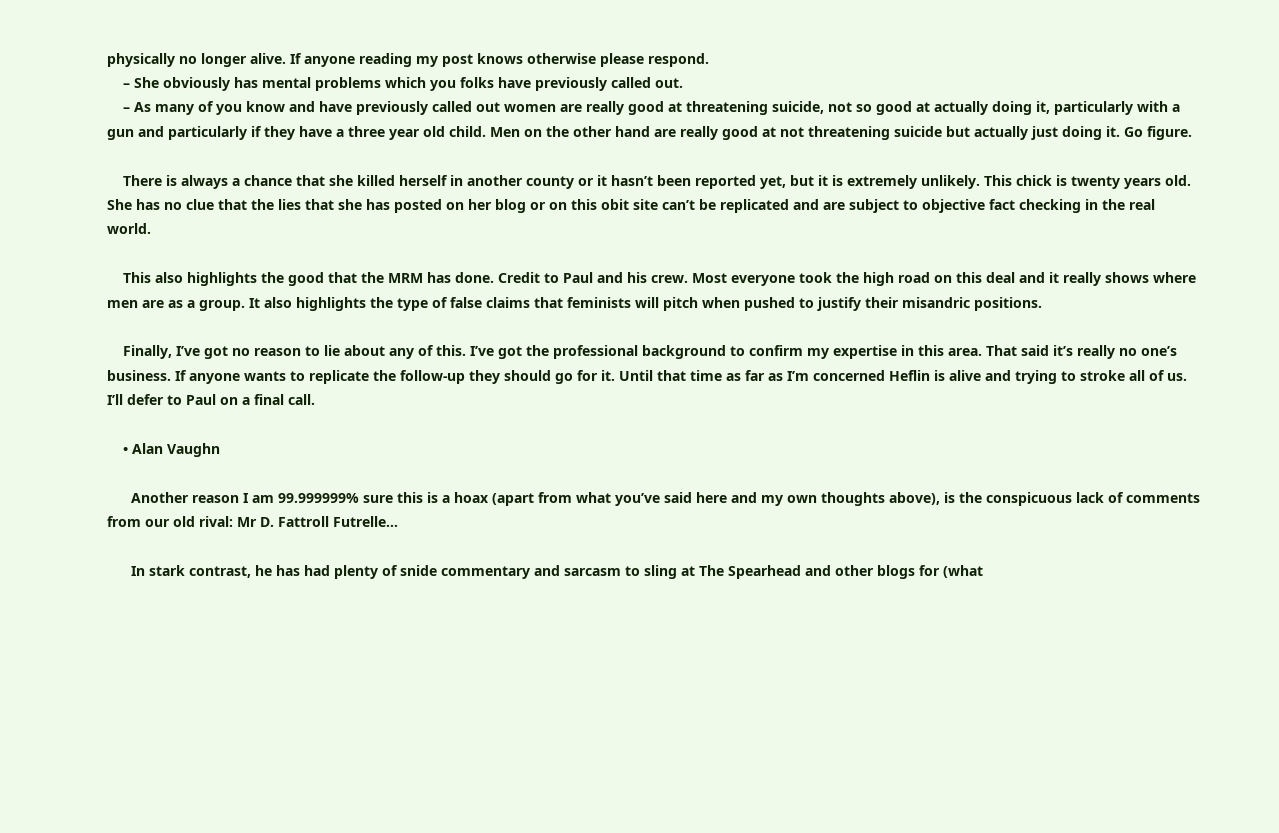physically no longer alive. If anyone reading my post knows otherwise please respond.
    – She obviously has mental problems which you folks have previously called out.
    – As many of you know and have previously called out women are really good at threatening suicide, not so good at actually doing it, particularly with a gun and particularly if they have a three year old child. Men on the other hand are really good at not threatening suicide but actually just doing it. Go figure.

    There is always a chance that she killed herself in another county or it hasn’t been reported yet, but it is extremely unlikely. This chick is twenty years old. She has no clue that the lies that she has posted on her blog or on this obit site can’t be replicated and are subject to objective fact checking in the real world.

    This also highlights the good that the MRM has done. Credit to Paul and his crew. Most everyone took the high road on this deal and it really shows where men are as a group. It also highlights the type of false claims that feminists will pitch when pushed to justify their misandric positions.

    Finally, I’ve got no reason to lie about any of this. I’ve got the professional background to confirm my expertise in this area. That said it’s really no one’s business. If anyone wants to replicate the follow-up they should go for it. Until that time as far as I’m concerned Heflin is alive and trying to stroke all of us. I’ll defer to Paul on a final call.

    • Alan Vaughn

      Another reason I am 99.999999% sure this is a hoax (apart from what you’ve said here and my own thoughts above), is the conspicuous lack of comments from our old rival: Mr D. Fattroll Futrelle…

      In stark contrast, he has had plenty of snide commentary and sarcasm to sling at The Spearhead and other blogs for (what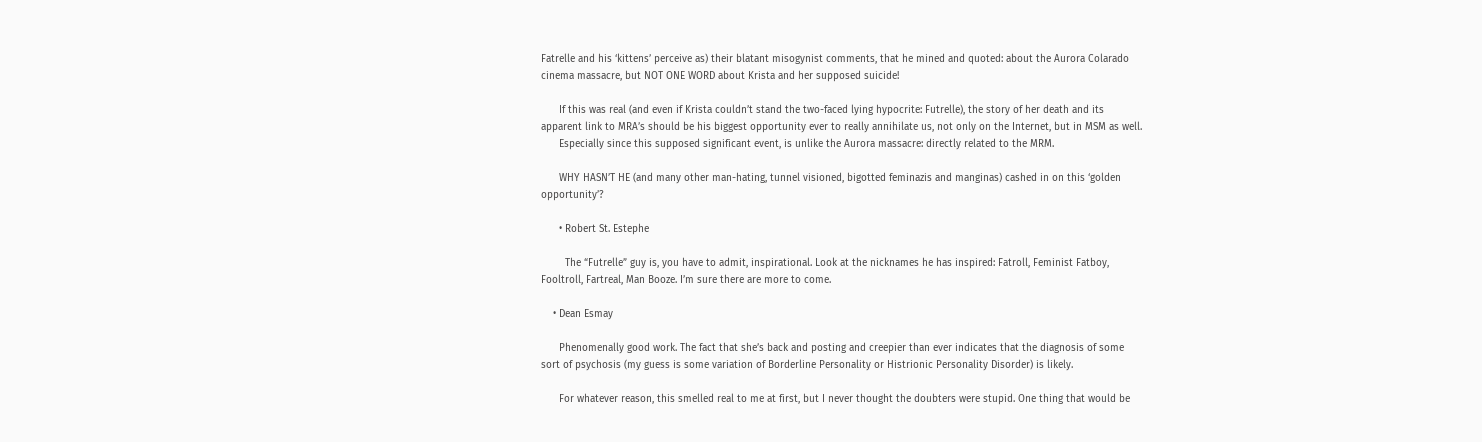Fatrelle and his ‘kittens’ perceive as) their blatant misogynist comments, that he mined and quoted: about the Aurora Colarado cinema massacre, but NOT ONE WORD about Krista and her supposed suicide!

      If this was real (and even if Krista couldn’t stand the two-faced lying hypocrite: Futrelle), the story of her death and its apparent link to MRA’s should be his biggest opportunity ever to really annihilate us, not only on the Internet, but in MSM as well.
      Especially since this supposed significant event, is unlike the Aurora massacre: directly related to the MRM.

      WHY HASN’T HE (and many other man-hating, tunnel visioned, bigotted feminazis and manginas) cashed in on this ‘golden opportunity’?

      • Robert St. Estephe

        The “Futrelle” guy is, you have to admit, inspirational. Look at the nicknames he has inspired: Fatroll, Feminist Fatboy, Fooltroll, Fartreal, Man Booze. I’m sure there are more to come.

    • Dean Esmay

      Phenomenally good work. The fact that she’s back and posting and creepier than ever indicates that the diagnosis of some sort of psychosis (my guess is some variation of Borderline Personality or Histrionic Personality Disorder) is likely.

      For whatever reason, this smelled real to me at first, but I never thought the doubters were stupid. One thing that would be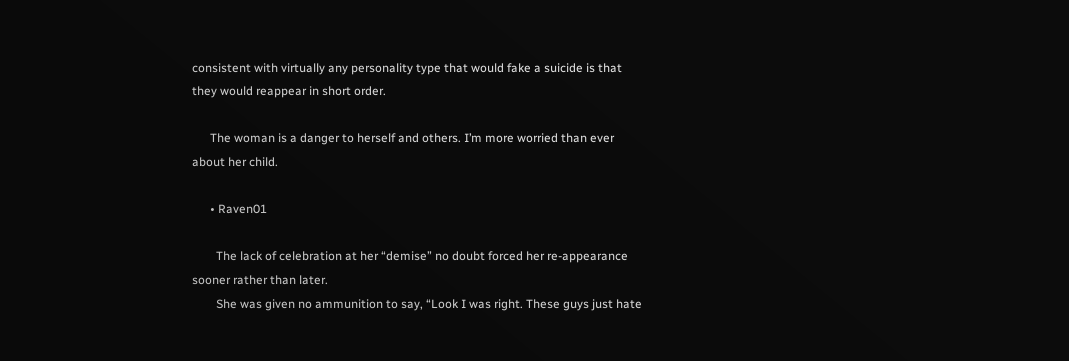consistent with virtually any personality type that would fake a suicide is that they would reappear in short order.

      The woman is a danger to herself and others. I’m more worried than ever about her child.

      • Raven01

        The lack of celebration at her “demise” no doubt forced her re-appearance sooner rather than later.
        She was given no ammunition to say, “Look I was right. These guys just hate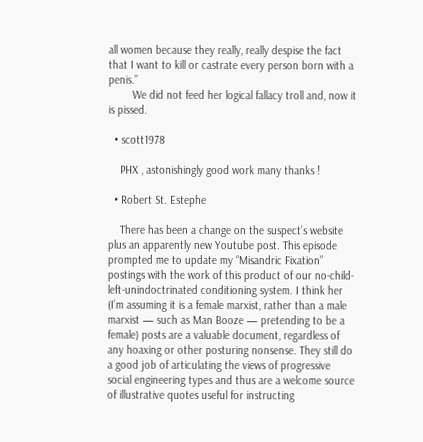all women because they really, really despise the fact that I want to kill or castrate every person born with a penis.”
        We did not feed her logical fallacy troll and, now it is pissed.

  • scott1978

    PHX , astonishingly good work many thanks !

  • Robert St. Estephe

    There has been a change on the suspect’s website plus an apparently new Youtube post. This episode prompted me to update my “Misandric Fixation” postings with the work of this product of our no-child-left-unindoctrinated conditioning system. I think her (I’m assuming it is a female marxist, rather than a male marxist — such as Man Booze — pretending to be a female) posts are a valuable document, regardless of any hoaxing or other posturing nonsense. They still do a good job of articulating the views of progressive social engineering types and thus are a welcome source of illustrative quotes useful for instructing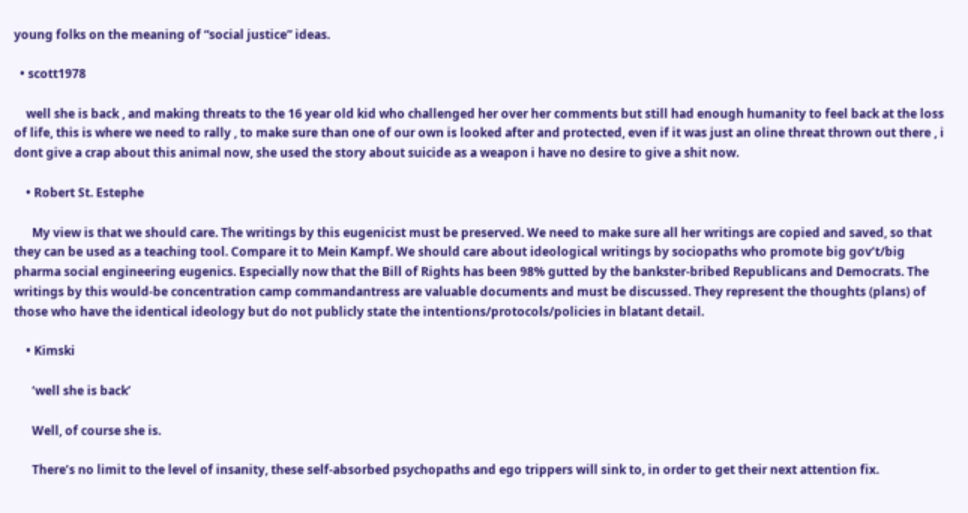young folks on the meaning of “social justice” ideas.

  • scott1978

    well she is back , and making threats to the 16 year old kid who challenged her over her comments but still had enough humanity to feel back at the loss of life, this is where we need to rally , to make sure than one of our own is looked after and protected, even if it was just an oline threat thrown out there , i dont give a crap about this animal now, she used the story about suicide as a weapon i have no desire to give a shit now.

    • Robert St. Estephe

      My view is that we should care. The writings by this eugenicist must be preserved. We need to make sure all her writings are copied and saved, so that they can be used as a teaching tool. Compare it to Mein Kampf. We should care about ideological writings by sociopaths who promote big gov’t/big pharma social engineering eugenics. Especially now that the Bill of Rights has been 98% gutted by the bankster-bribed Republicans and Democrats. The writings by this would-be concentration camp commandantress are valuable documents and must be discussed. They represent the thoughts (plans) of those who have the identical ideology but do not publicly state the intentions/protocols/policies in blatant detail.

    • Kimski

      ‘well she is back’

      Well, of course she is.

      There’s no limit to the level of insanity, these self-absorbed psychopaths and ego trippers will sink to, in order to get their next attention fix.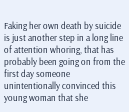Faking her own death by suicide is just another step in a long line of attention whoring, that has probably been going on from the first day someone unintentionally convinced this young woman that she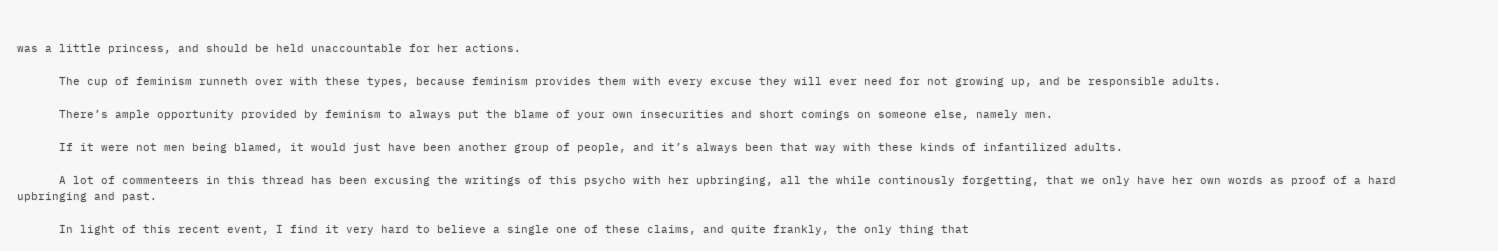was a little princess, and should be held unaccountable for her actions.

      The cup of feminism runneth over with these types, because feminism provides them with every excuse they will ever need for not growing up, and be responsible adults.

      There’s ample opportunity provided by feminism to always put the blame of your own insecurities and short comings on someone else, namely men.

      If it were not men being blamed, it would just have been another group of people, and it’s always been that way with these kinds of infantilized adults.

      A lot of commenteers in this thread has been excusing the writings of this psycho with her upbringing, all the while continously forgetting, that we only have her own words as proof of a hard upbringing and past.

      In light of this recent event, I find it very hard to believe a single one of these claims, and quite frankly, the only thing that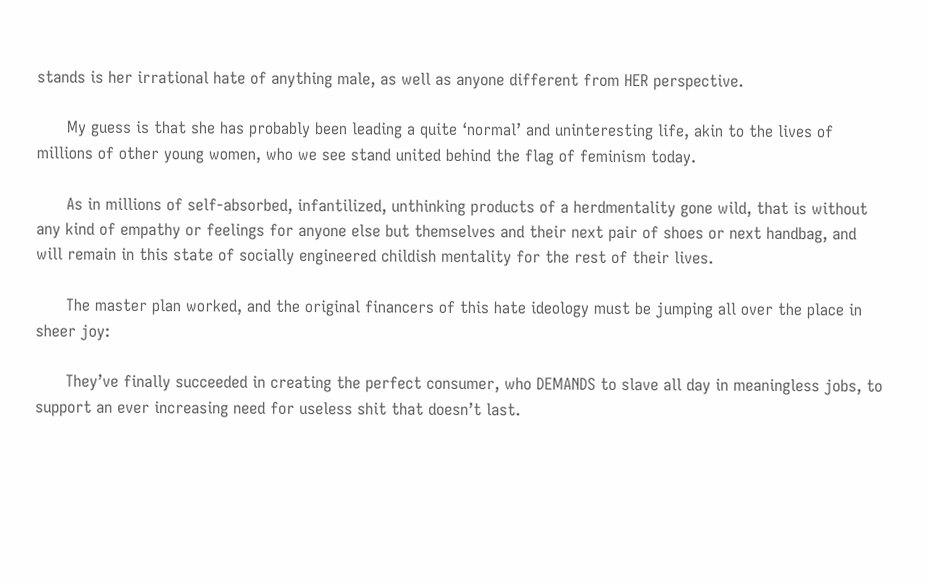stands is her irrational hate of anything male, as well as anyone different from HER perspective.

      My guess is that she has probably been leading a quite ‘normal’ and uninteresting life, akin to the lives of millions of other young women, who we see stand united behind the flag of feminism today.

      As in millions of self-absorbed, infantilized, unthinking products of a herdmentality gone wild, that is without any kind of empathy or feelings for anyone else but themselves and their next pair of shoes or next handbag, and will remain in this state of socially engineered childish mentality for the rest of their lives.

      The master plan worked, and the original financers of this hate ideology must be jumping all over the place in sheer joy:

      They’ve finally succeeded in creating the perfect consumer, who DEMANDS to slave all day in meaningless jobs, to support an ever increasing need for useless shit that doesn’t last.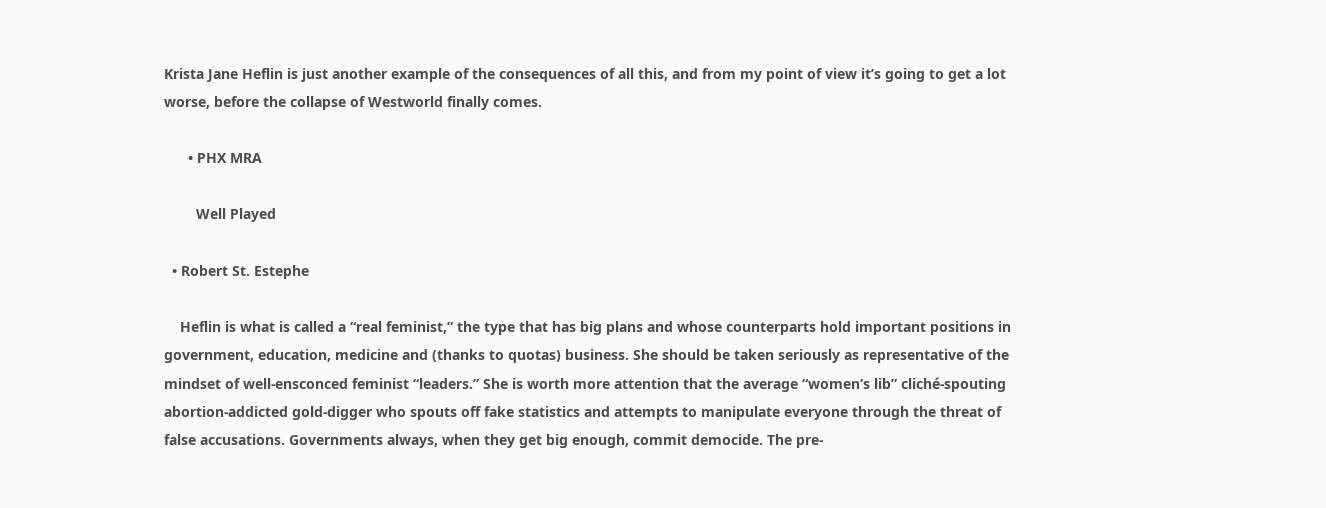Krista Jane Heflin is just another example of the consequences of all this, and from my point of view it’s going to get a lot worse, before the collapse of Westworld finally comes.

      • PHX MRA

        Well Played

  • Robert St. Estephe

    Heflin is what is called a “real feminist,” the type that has big plans and whose counterparts hold important positions in government, education, medicine and (thanks to quotas) business. She should be taken seriously as representative of the mindset of well-ensconced feminist “leaders.” She is worth more attention that the average “women’s lib” cliché-spouting abortion-addicted gold-digger who spouts off fake statistics and attempts to manipulate everyone through the threat of false accusations. Governments always, when they get big enough, commit democide. The pre-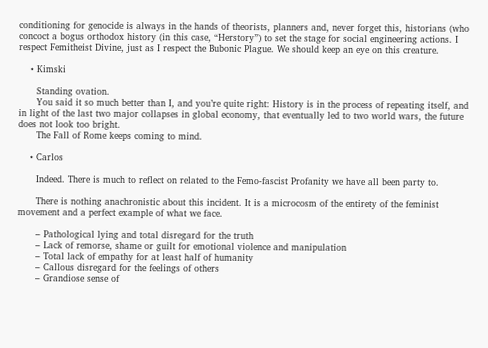conditioning for genocide is always in the hands of theorists, planners and, never forget this, historians (who concoct a bogus orthodox history (in this case, “Herstory”) to set the stage for social engineering actions. I respect Femitheist Divine, just as I respect the Bubonic Plague. We should keep an eye on this creature.

    • Kimski

      Standing ovation.
      You said it so much better than I, and you’re quite right: History is in the process of repeating itself, and in light of the last two major collapses in global economy, that eventually led to two world wars, the future does not look too bright.
      The Fall of Rome keeps coming to mind.

    • Carlos

      Indeed. There is much to reflect on related to the Femo-fascist Profanity we have all been party to.

      There is nothing anachronistic about this incident. It is a microcosm of the entirety of the feminist movement and a perfect example of what we face.

      – Pathological lying and total disregard for the truth
      – Lack of remorse, shame or guilt for emotional violence and manipulation
      – Total lack of empathy for at least half of humanity
      – Callous disregard for the feelings of others
      – Grandiose sense of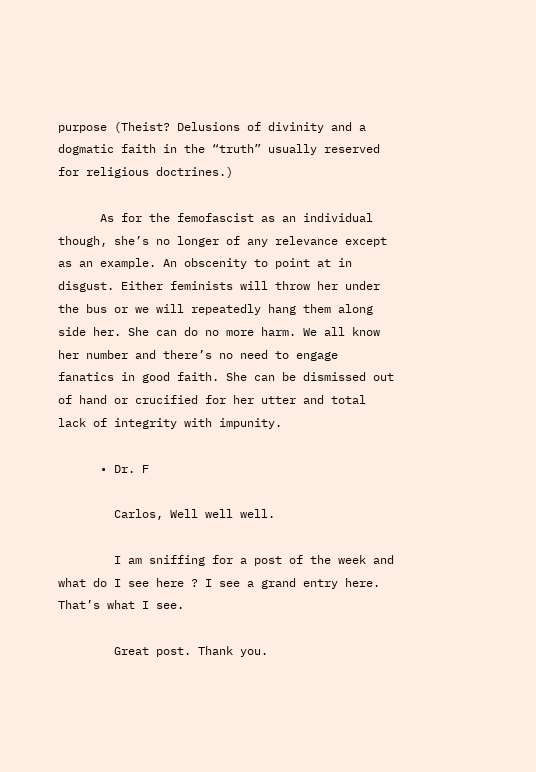purpose (Theist? Delusions of divinity and a dogmatic faith in the “truth” usually reserved for religious doctrines.)

      As for the femofascist as an individual though, she’s no longer of any relevance except as an example. An obscenity to point at in disgust. Either feminists will throw her under the bus or we will repeatedly hang them along side her. She can do no more harm. We all know her number and there’s no need to engage fanatics in good faith. She can be dismissed out of hand or crucified for her utter and total lack of integrity with impunity.

      • Dr. F

        Carlos, Well well well.

        I am sniffing for a post of the week and what do I see here ? I see a grand entry here. That’s what I see.

        Great post. Thank you.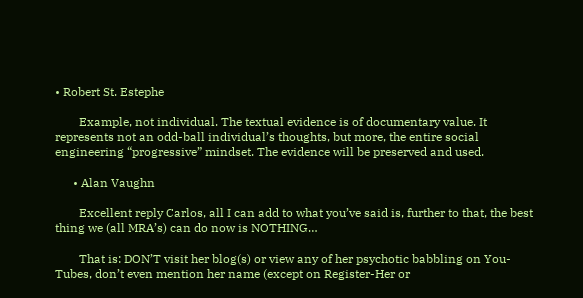• Robert St. Estephe

        Example, not individual. The textual evidence is of documentary value. It represents not an odd-ball individual’s thoughts, but more, the entire social engineering “progressive” mindset. The evidence will be preserved and used.

      • Alan Vaughn

        Excellent reply Carlos, all I can add to what you’ve said is, further to that, the best thing we (all MRA’s) can do now is NOTHING…

        That is: DON’T visit her blog(s) or view any of her psychotic babbling on You-Tubes, don’t even mention her name (except on Register-Her or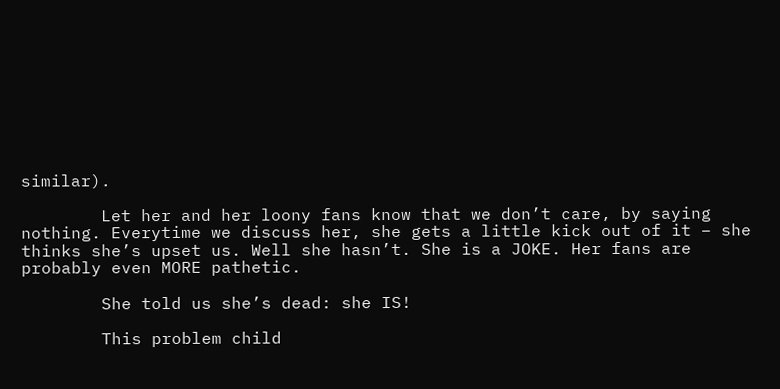similar).

        Let her and her loony fans know that we don’t care, by saying nothing. Everytime we discuss her, she gets a little kick out of it – she thinks she’s upset us. Well she hasn’t. She is a JOKE. Her fans are probably even MORE pathetic.

        She told us she’s dead: she IS!

        This problem child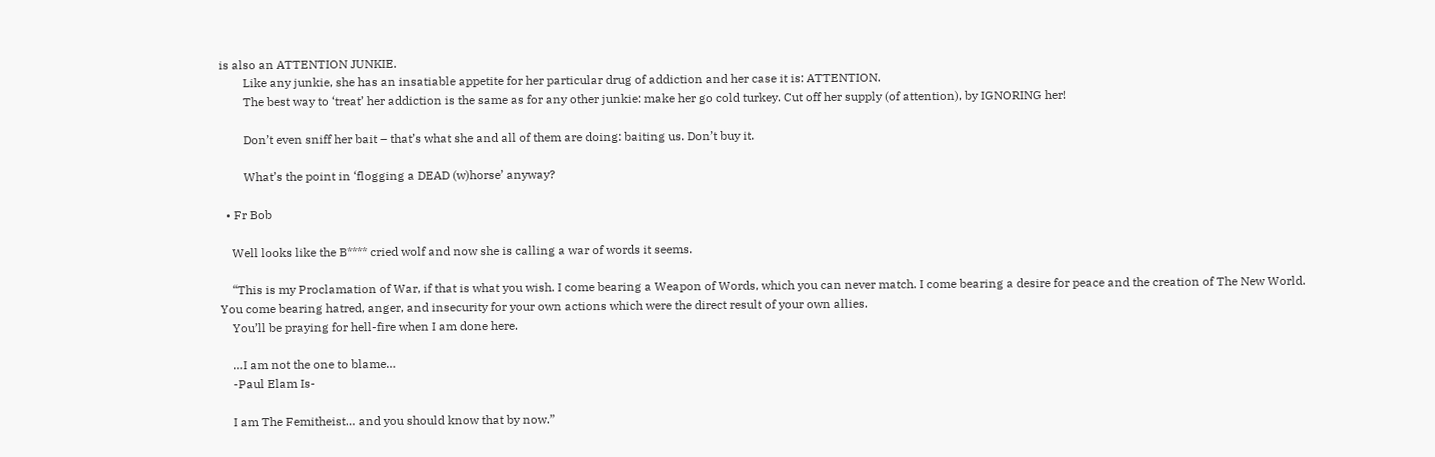is also an ATTENTION JUNKIE.
        Like any junkie, she has an insatiable appetite for her particular drug of addiction and her case it is: ATTENTION.
        The best way to ‘treat’ her addiction is the same as for any other junkie: make her go cold turkey. Cut off her supply (of attention), by IGNORING her!

        Don’t even sniff her bait – that’s what she and all of them are doing: baiting us. Don’t buy it.

        What’s the point in ‘flogging a DEAD (w)horse’ anyway?

  • Fr Bob

    Well looks like the B**** cried wolf and now she is calling a war of words it seems.

    “This is my Proclamation of War, if that is what you wish. I come bearing a Weapon of Words, which you can never match. I come bearing a desire for peace and the creation of The New World. You come bearing hatred, anger, and insecurity for your own actions which were the direct result of your own allies.
    You’ll be praying for hell-fire when I am done here.

    …I am not the one to blame…
    -Paul Elam Is-

    I am The Femitheist… and you should know that by now.”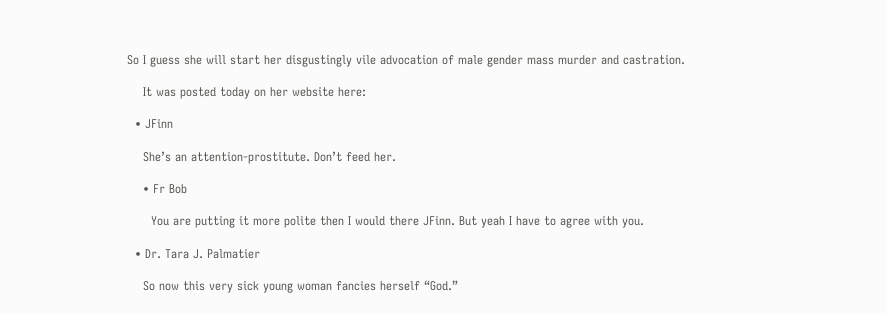So I guess she will start her disgustingly vile advocation of male gender mass murder and castration.

    It was posted today on her website here:

  • JFinn

    She’s an attention-prostitute. Don’t feed her.

    • Fr Bob

      You are putting it more polite then I would there JFinn. But yeah I have to agree with you.

  • Dr. Tara J. Palmatier

    So now this very sick young woman fancies herself “God.”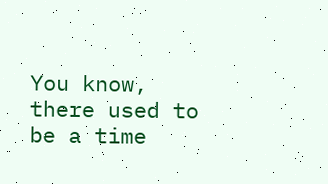You know, there used to be a time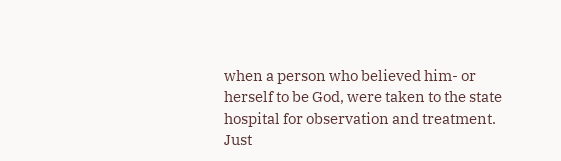when a person who believed him- or herself to be God, were taken to the state hospital for observation and treatment. Just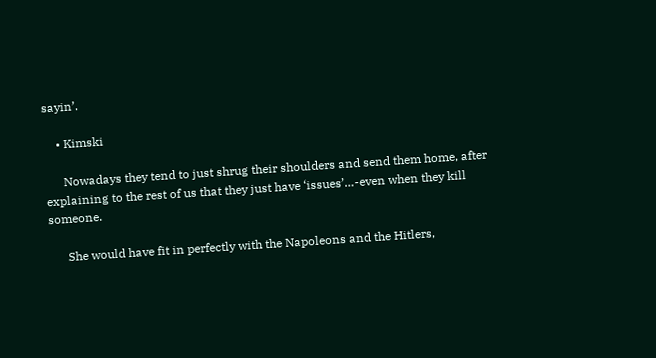sayin’.

    • Kimski

      Nowadays they tend to just shrug their shoulders and send them home, after explaining to the rest of us that they just have ‘issues’…-even when they kill someone.

      She would have fit in perfectly with the Napoleons and the Hitlers,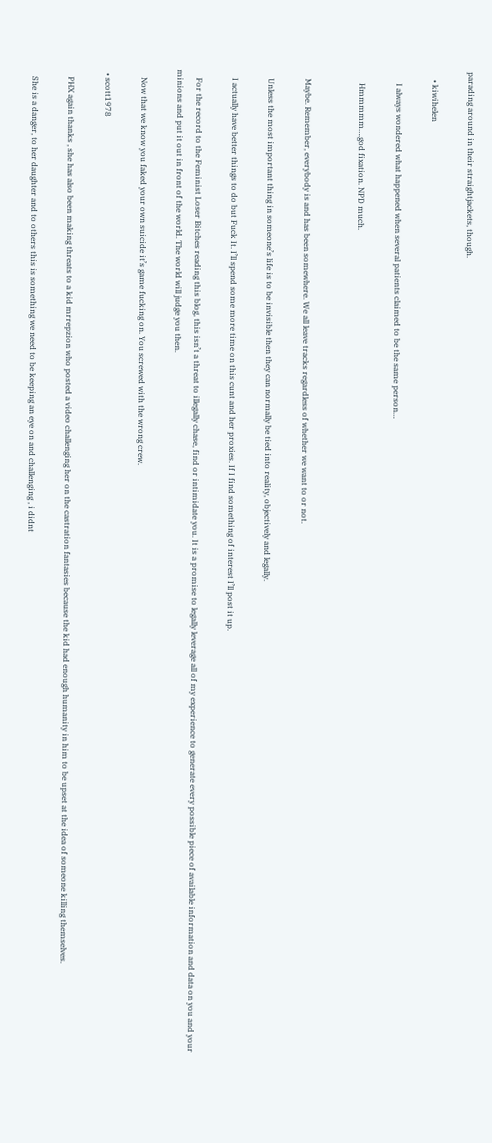parading around in their straightjackets, though.

    • kiwihelen

      I always wondered what happened when several patients claimed to be the same person…

      Hmmmmm….god fixation. NPD much.


    Maybe. Remember, everybody is and has been somewhere. We all leave tracks regardless of whether we want to or not.

    Unless the most important thing in someone’s life is to be invisible then they can normally be tied into reality, objectively and legally.

    I actually have better things to do but Fuck It. I’ll spend some more time on this cunt and her proxies. If I find something of interest I’ll post it up.

    For the record to the Feminist Loser Bitches reading this blog, this isn’t a threat to illegally chase, find or intimidate you. It is a promise to legally leverage all of my experience to generate every possible piece of available information and data on you and your minions and put it out in front of the world. The world will judge you then.

    Now that we know you faked your own suicide it’s game fucking on. You screwed with the wrong crew.

  • scott1978

    PHX again thanks , she has also been making threats to a kid mrrepzion who posted a video challenging her on the castration fantasies because the kid had enough humanity in him to be upset at the idea of someone killing themselves.

    She is a danger, to her daughter and to others this is something we need to be keeping an eye on and challenging , i didnt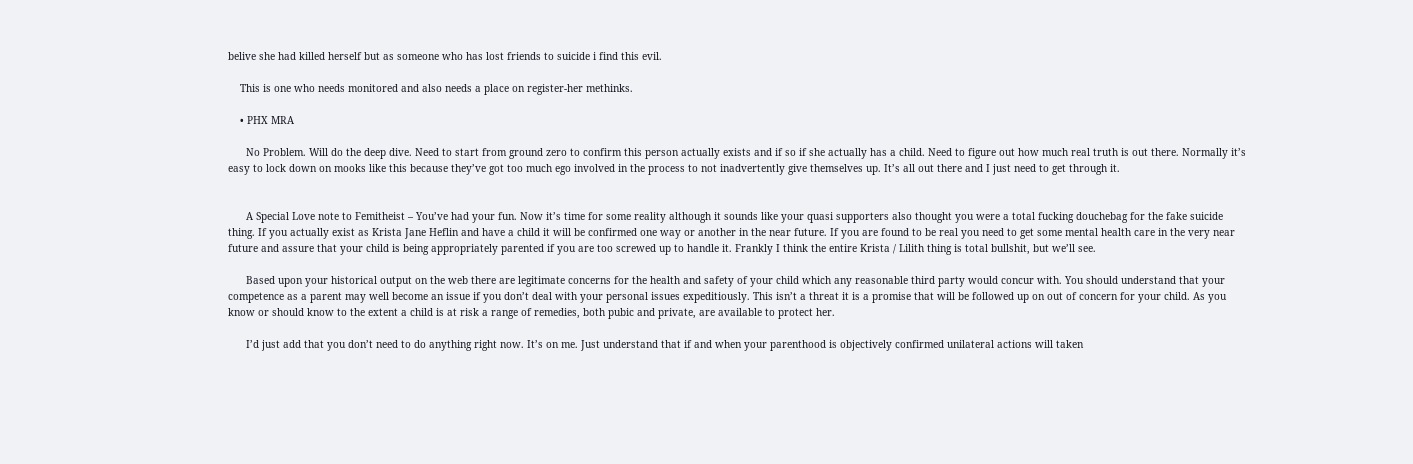belive she had killed herself but as someone who has lost friends to suicide i find this evil.

    This is one who needs monitored and also needs a place on register-her methinks.

    • PHX MRA

      No Problem. Will do the deep dive. Need to start from ground zero to confirm this person actually exists and if so if she actually has a child. Need to figure out how much real truth is out there. Normally it’s easy to lock down on mooks like this because they’ve got too much ego involved in the process to not inadvertently give themselves up. It’s all out there and I just need to get through it.


      A Special Love note to Femitheist – You’ve had your fun. Now it’s time for some reality although it sounds like your quasi supporters also thought you were a total fucking douchebag for the fake suicide thing. If you actually exist as Krista Jane Heflin and have a child it will be confirmed one way or another in the near future. If you are found to be real you need to get some mental health care in the very near future and assure that your child is being appropriately parented if you are too screwed up to handle it. Frankly I think the entire Krista / Lilith thing is total bullshit, but we’ll see.

      Based upon your historical output on the web there are legitimate concerns for the health and safety of your child which any reasonable third party would concur with. You should understand that your competence as a parent may well become an issue if you don’t deal with your personal issues expeditiously. This isn’t a threat it is a promise that will be followed up on out of concern for your child. As you know or should know to the extent a child is at risk a range of remedies, both pubic and private, are available to protect her.

      I’d just add that you don’t need to do anything right now. It’s on me. Just understand that if and when your parenthood is objectively confirmed unilateral actions will taken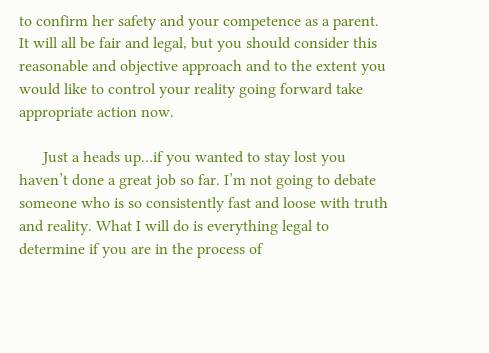to confirm her safety and your competence as a parent. It will all be fair and legal, but you should consider this reasonable and objective approach and to the extent you would like to control your reality going forward take appropriate action now.

      Just a heads up…if you wanted to stay lost you haven’t done a great job so far. I’m not going to debate someone who is so consistently fast and loose with truth and reality. What I will do is everything legal to determine if you are in the process of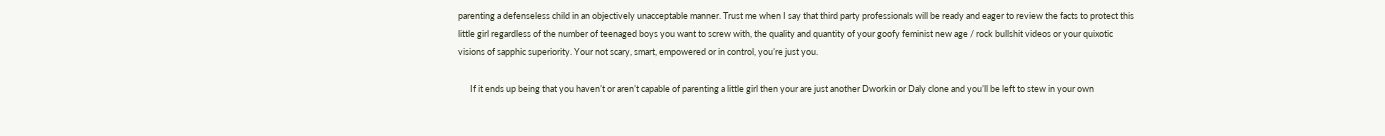parenting a defenseless child in an objectively unacceptable manner. Trust me when I say that third party professionals will be ready and eager to review the facts to protect this little girl regardless of the number of teenaged boys you want to screw with, the quality and quantity of your goofy feminist new age / rock bullshit videos or your quixotic visions of sapphic superiority. Your not scary, smart, empowered or in control, you’re just you.

      If it ends up being that you haven’t or aren’t capable of parenting a little girl then your are just another Dworkin or Daly clone and you’ll be left to stew in your own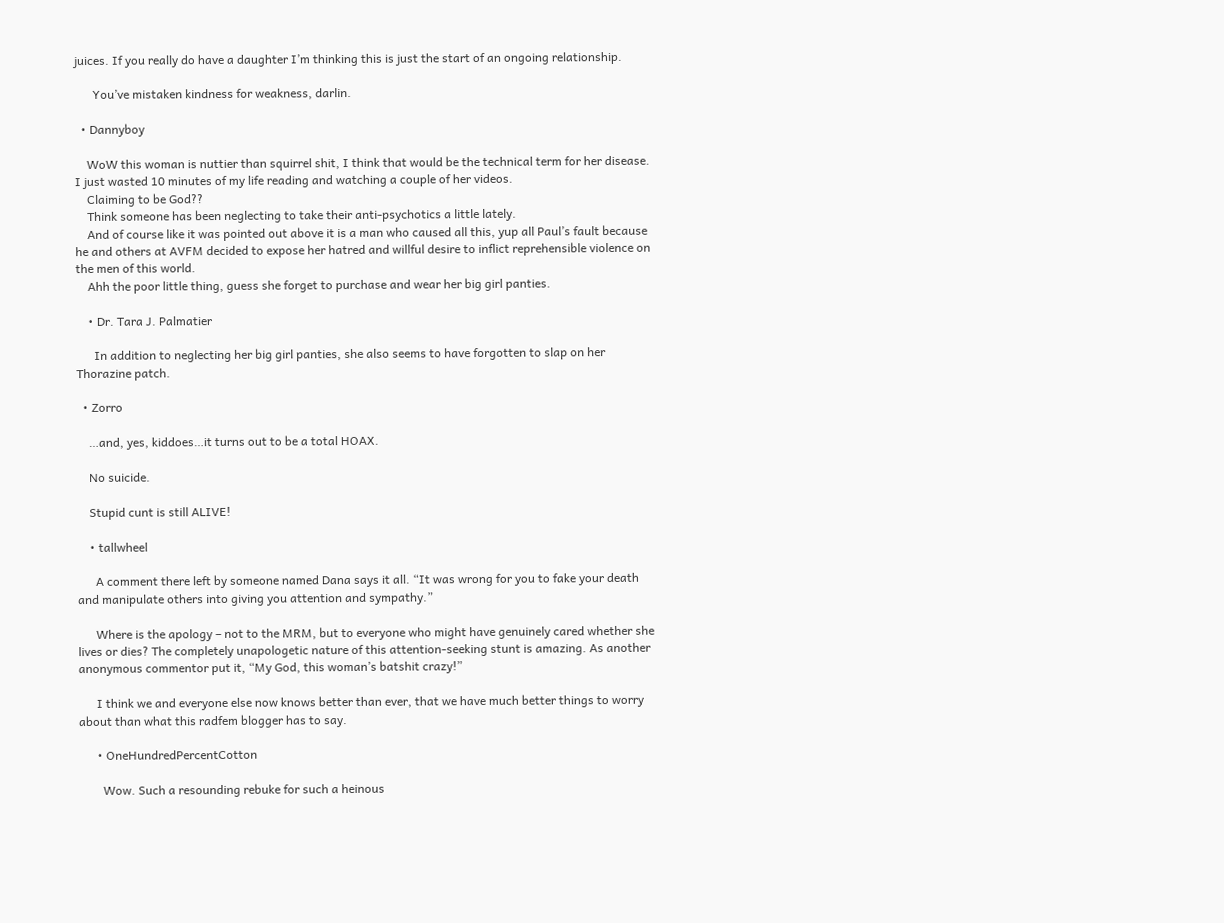juices. If you really do have a daughter I’m thinking this is just the start of an ongoing relationship.

      You’ve mistaken kindness for weakness, darlin.

  • Dannyboy

    WoW this woman is nuttier than squirrel shit, I think that would be the technical term for her disease. I just wasted 10 minutes of my life reading and watching a couple of her videos.
    Claiming to be God??
    Think someone has been neglecting to take their anti-psychotics a little lately.
    And of course like it was pointed out above it is a man who caused all this, yup all Paul’s fault because he and others at AVFM decided to expose her hatred and willful desire to inflict reprehensible violence on the men of this world.
    Ahh the poor little thing, guess she forget to purchase and wear her big girl panties.

    • Dr. Tara J. Palmatier

      In addition to neglecting her big girl panties, she also seems to have forgotten to slap on her Thorazine patch.

  • Zorro

    …and, yes, kiddoes…it turns out to be a total HOAX.

    No suicide.

    Stupid cunt is still ALIVE!

    • tallwheel

      A comment there left by someone named Dana says it all. “It was wrong for you to fake your death and manipulate others into giving you attention and sympathy.”

      Where is the apology – not to the MRM, but to everyone who might have genuinely cared whether she lives or dies? The completely unapologetic nature of this attention-seeking stunt is amazing. As another anonymous commentor put it, “My God, this woman’s batshit crazy!”

      I think we and everyone else now knows better than ever, that we have much better things to worry about than what this radfem blogger has to say.

      • OneHundredPercentCotton

        Wow. Such a resounding rebuke for such a heinous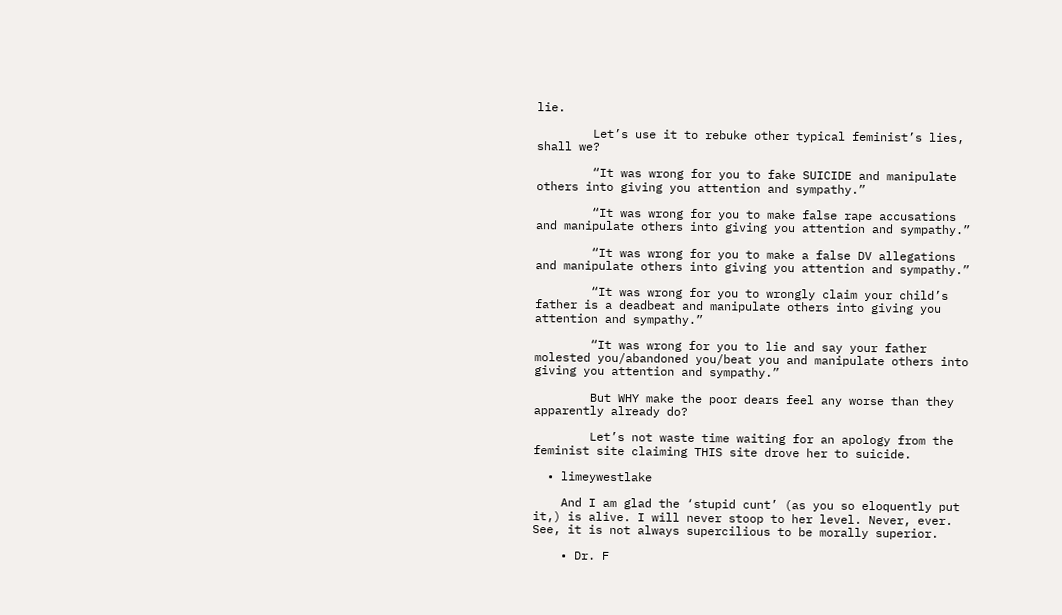lie.

        Let’s use it to rebuke other typical feminist’s lies, shall we?

        “It was wrong for you to fake SUICIDE and manipulate others into giving you attention and sympathy.”

        “It was wrong for you to make false rape accusations and manipulate others into giving you attention and sympathy.”

        “It was wrong for you to make a false DV allegations and manipulate others into giving you attention and sympathy.”

        “It was wrong for you to wrongly claim your child’s father is a deadbeat and manipulate others into giving you attention and sympathy.”

        “It was wrong for you to lie and say your father molested you/abandoned you/beat you and manipulate others into giving you attention and sympathy.”

        But WHY make the poor dears feel any worse than they apparently already do?

        Let’s not waste time waiting for an apology from the feminist site claiming THIS site drove her to suicide.

  • limeywestlake

    And I am glad the ‘stupid cunt’ (as you so eloquently put it,) is alive. I will never stoop to her level. Never, ever. See, it is not always supercilious to be morally superior.

    • Dr. F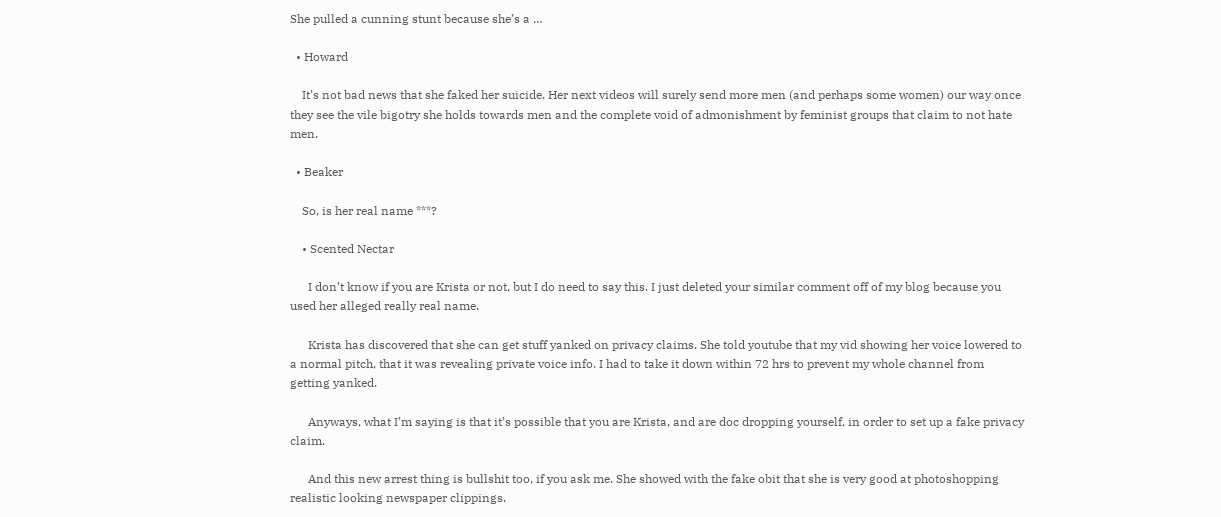She pulled a cunning stunt because she’s a …

  • Howard

    It’s not bad news that she faked her suicide. Her next videos will surely send more men (and perhaps some women) our way once they see the vile bigotry she holds towards men and the complete void of admonishment by feminist groups that claim to not hate men.

  • Beaker

    So, is her real name ***?

    • Scented Nectar

      I don’t know if you are Krista or not, but I do need to say this. I just deleted your similar comment off of my blog because you used her alleged really real name.

      Krista has discovered that she can get stuff yanked on privacy claims. She told youtube that my vid showing her voice lowered to a normal pitch, that it was revealing private voice info. I had to take it down within 72 hrs to prevent my whole channel from getting yanked.

      Anyways, what I’m saying is that it’s possible that you are Krista, and are doc dropping yourself, in order to set up a fake privacy claim.

      And this new arrest thing is bullshit too, if you ask me. She showed with the fake obit that she is very good at photoshopping realistic looking newspaper clippings.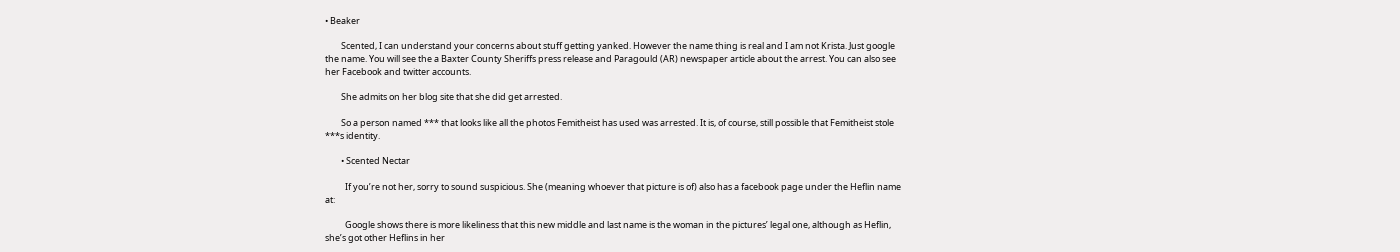• Beaker

        Scented, I can understand your concerns about stuff getting yanked. However the name thing is real and I am not Krista. Just google the name. You will see the a Baxter County Sheriffs press release and Paragould (AR) newspaper article about the arrest. You can also see her Facebook and twitter accounts.

        She admits on her blog site that she did get arrested.

        So a person named *** that looks like all the photos Femitheist has used was arrested. It is, of course, still possible that Femitheist stole ***s identity.

        • Scented Nectar

          If you’re not her, sorry to sound suspicious. She (meaning whoever that picture is of) also has a facebook page under the Heflin name at:

          Google shows there is more likeliness that this new middle and last name is the woman in the pictures’ legal one, although as Heflin, she’s got other Heflins in her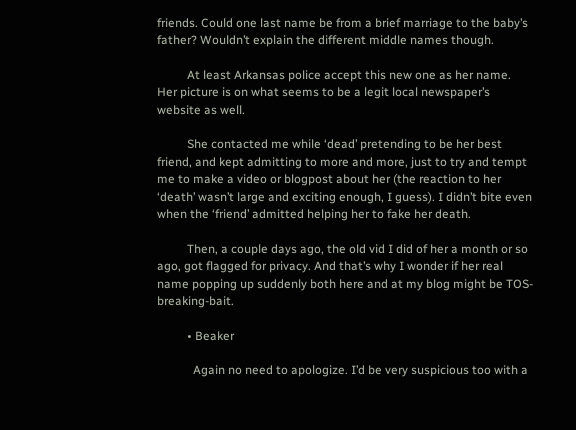friends. Could one last name be from a brief marriage to the baby’s father? Wouldn’t explain the different middle names though.

          At least Arkansas police accept this new one as her name. Her picture is on what seems to be a legit local newspaper’s website as well.

          She contacted me while ‘dead’ pretending to be her best friend, and kept admitting to more and more, just to try and tempt me to make a video or blogpost about her (the reaction to her ‘death’ wasn’t large and exciting enough, I guess). I didn’t bite even when the ‘friend’ admitted helping her to fake her death.

          Then, a couple days ago, the old vid I did of her a month or so ago, got flagged for privacy. And that’s why I wonder if her real name popping up suddenly both here and at my blog might be TOS-breaking-bait.

          • Beaker

            Again no need to apologize. I’d be very suspicious too with a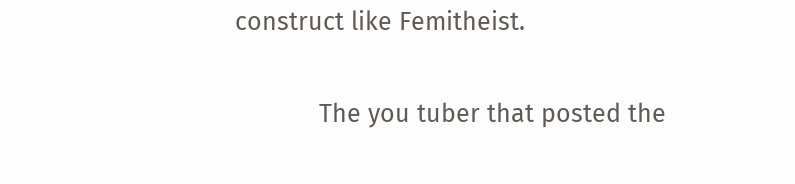construct like Femitheist.

            The you tuber that posted the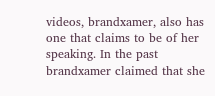videos, brandxamer, also has one that claims to be of her speaking. In the past brandxamer claimed that she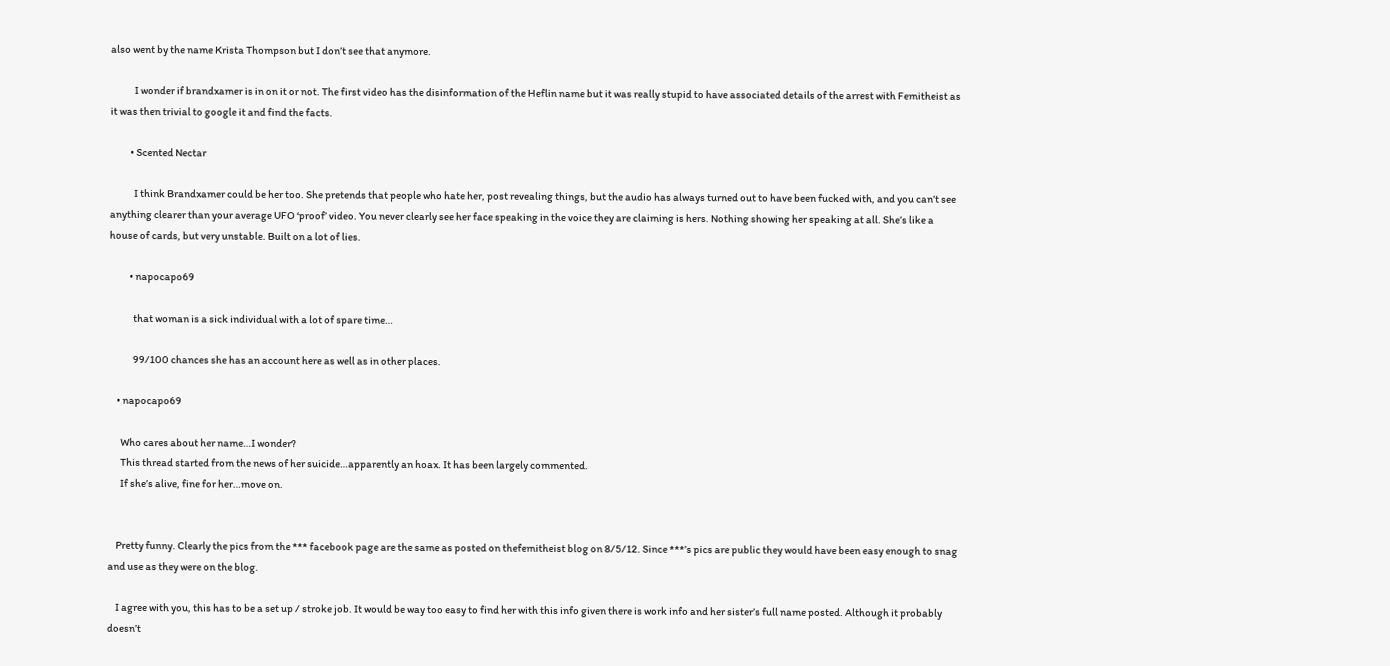also went by the name Krista Thompson but I don’t see that anymore.

            I wonder if brandxamer is in on it or not. The first video has the disinformation of the Heflin name but it was really stupid to have associated details of the arrest with Femitheist as it was then trivial to google it and find the facts.

          • Scented Nectar

            I think Brandxamer could be her too. She pretends that people who hate her, post revealing things, but the audio has always turned out to have been fucked with, and you can’t see anything clearer than your average UFO ‘proof’ video. You never clearly see her face speaking in the voice they are claiming is hers. Nothing showing her speaking at all. She’s like a house of cards, but very unstable. Built on a lot of lies.

          • napocapo69

            that woman is a sick individual with a lot of spare time…

            99/100 chances she has an account here as well as in other places.

    • napocapo69

      Who cares about her name…I wonder?
      This thread started from the news of her suicide…apparently an hoax. It has been largely commented.
      If she’s alive, fine for her…move on.


    Pretty funny. Clearly the pics from the *** facebook page are the same as posted on thefemitheist blog on 8/5/12. Since ***’s pics are public they would have been easy enough to snag and use as they were on the blog.

    I agree with you, this has to be a set up / stroke job. It would be way too easy to find her with this info given there is work info and her sister’s full name posted. Although it probably doesn’t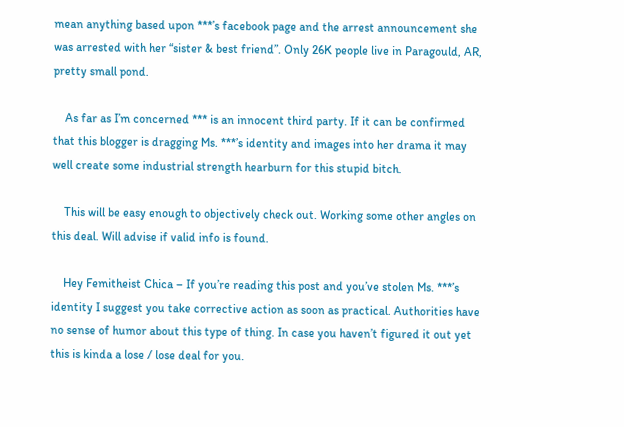mean anything based upon ***’s facebook page and the arrest announcement she was arrested with her “sister & best friend”. Only 26K people live in Paragould, AR, pretty small pond.

    As far as I’m concerned *** is an innocent third party. If it can be confirmed that this blogger is dragging Ms. ***’s identity and images into her drama it may well create some industrial strength hearburn for this stupid bitch.

    This will be easy enough to objectively check out. Working some other angles on this deal. Will advise if valid info is found.

    Hey Femitheist Chica – If you’re reading this post and you’ve stolen Ms. ***’s identity I suggest you take corrective action as soon as practical. Authorities have no sense of humor about this type of thing. In case you haven’t figured it out yet this is kinda a lose / lose deal for you.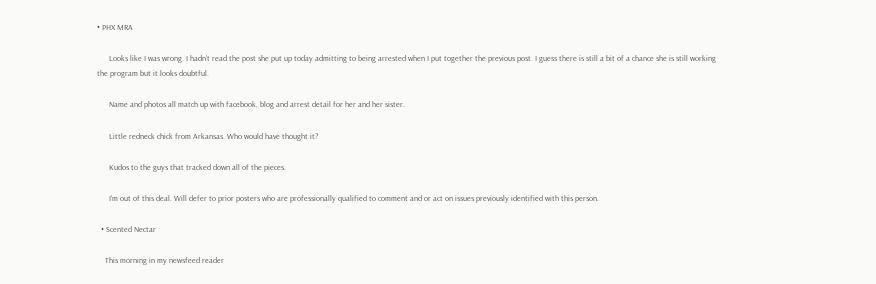• PHX MRA

      Looks like I was wrong. I hadn’t read the post she put up today admitting to being arrested when I put together the previous post. I guess there is still a bit of a chance she is still working the program but it looks doubtful.

      Name and photos all match up with facebook, blog and arrest detail for her and her sister.

      Little redneck chick from Arkansas. Who would have thought it?

      Kudos to the guys that tracked down all of the pieces.

      I’m out of this deal. Will defer to prior posters who are professionally qualified to comment and or act on issues previously identified with this person.

  • Scented Nectar

    This morning in my newsfeed reader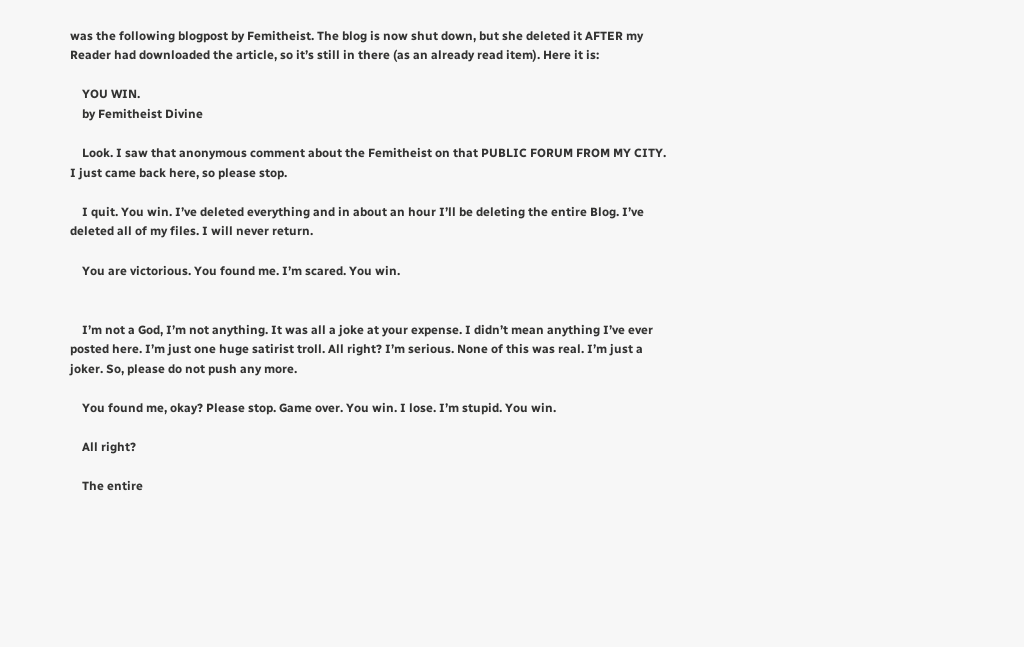was the following blogpost by Femitheist. The blog is now shut down, but she deleted it AFTER my Reader had downloaded the article, so it’s still in there (as an already read item). Here it is:

    YOU WIN.
    by Femitheist Divine

    Look. I saw that anonymous comment about the Femitheist on that PUBLIC FORUM FROM MY CITY. I just came back here, so please stop.

    I quit. You win. I’ve deleted everything and in about an hour I’ll be deleting the entire Blog. I’ve deleted all of my files. I will never return.

    You are victorious. You found me. I’m scared. You win.


    I’m not a God, I’m not anything. It was all a joke at your expense. I didn’t mean anything I’ve ever posted here. I’m just one huge satirist troll. All right? I’m serious. None of this was real. I’m just a joker. So, please do not push any more.

    You found me, okay? Please stop. Game over. You win. I lose. I’m stupid. You win.

    All right?

    The entire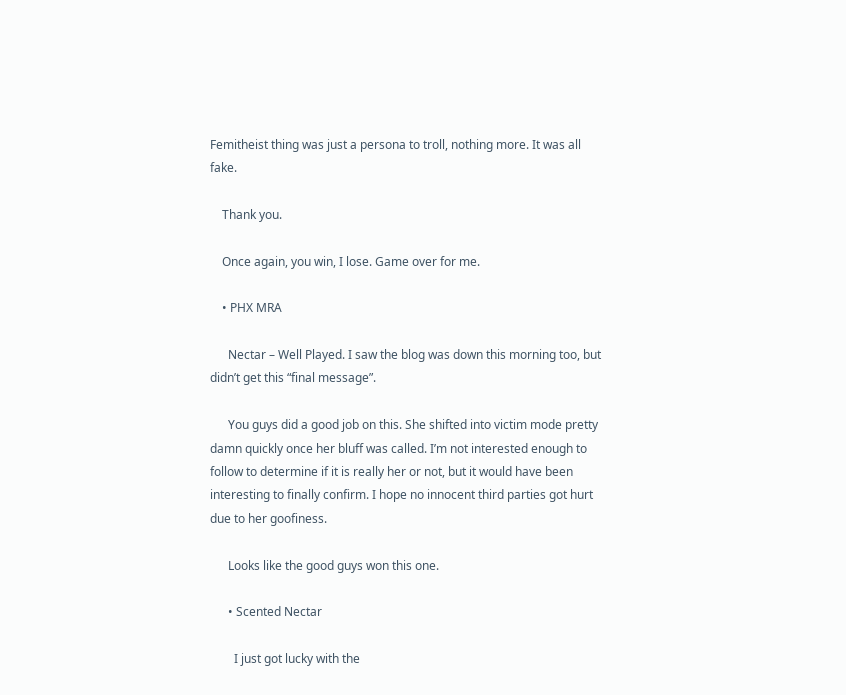Femitheist thing was just a persona to troll, nothing more. It was all fake.

    Thank you.

    Once again, you win, I lose. Game over for me.

    • PHX MRA

      Nectar – Well Played. I saw the blog was down this morning too, but didn’t get this “final message”.

      You guys did a good job on this. She shifted into victim mode pretty damn quickly once her bluff was called. I’m not interested enough to follow to determine if it is really her or not, but it would have been interesting to finally confirm. I hope no innocent third parties got hurt due to her goofiness.

      Looks like the good guys won this one.

      • Scented Nectar

        I just got lucky with the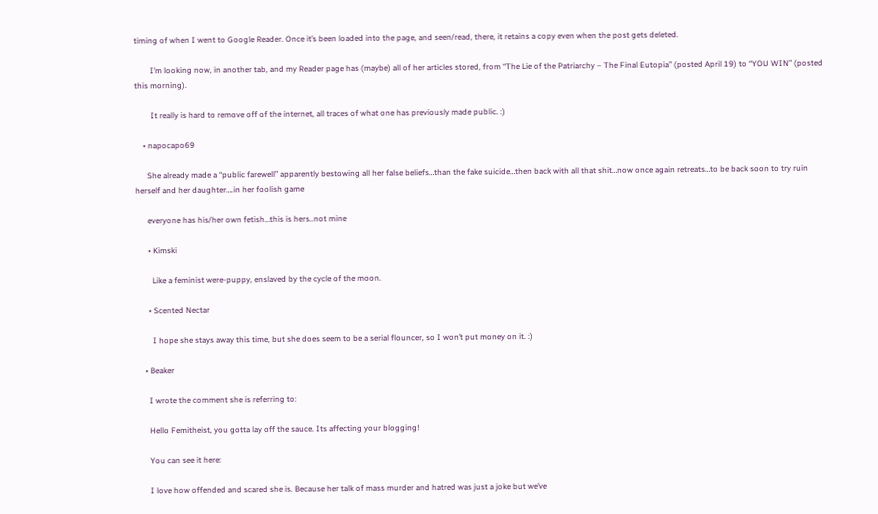timing of when I went to Google Reader. Once it’s been loaded into the page, and seen/read, there, it retains a copy even when the post gets deleted.

        I’m looking now, in another tab, and my Reader page has (maybe) all of her articles stored, from “The Lie of the Patriarchy – The Final Eutopia” (posted April 19) to “YOU WIN” (posted this morning).

        It really is hard to remove off of the internet, all traces of what one has previously made public. :)

    • napocapo69

      She already made a “public farewell” apparently bestowing all her false beliefs…than the fake suicide…then back with all that shit…now once again retreats…to be back soon to try ruin herself and her daughter….in her foolish game

      everyone has his/her own fetish…this is hers..not mine

      • Kimski

        Like a feminist were-puppy, enslaved by the cycle of the moon.

      • Scented Nectar

        I hope she stays away this time, but she does seem to be a serial flouncer, so I won’t put money on it. :)

    • Beaker

      I wrote the comment she is referring to:

      Hello Femitheist, you gotta lay off the sauce. Its affecting your blogging!

      You can see it here:

      I love how offended and scared she is. Because her talk of mass murder and hatred was just a joke but we’ve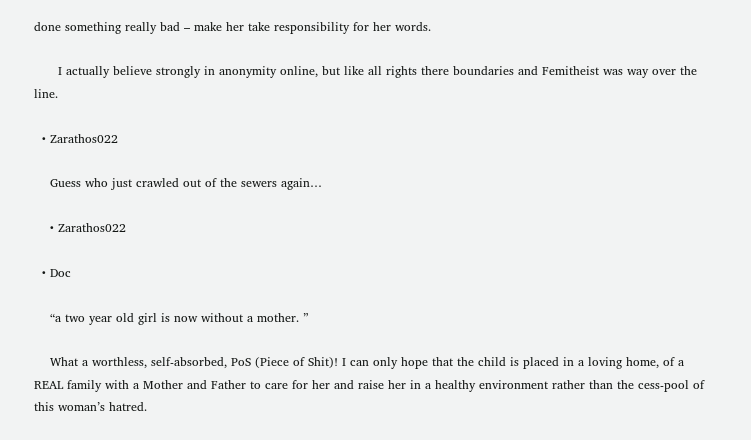done something really bad – make her take responsibility for her words.

      I actually believe strongly in anonymity online, but like all rights there boundaries and Femitheist was way over the line.

  • Zarathos022

    Guess who just crawled out of the sewers again…

    • Zarathos022

  • Doc

    “a two year old girl is now without a mother. ”

    What a worthless, self-absorbed, PoS (Piece of Shit)! I can only hope that the child is placed in a loving home, of a REAL family with a Mother and Father to care for her and raise her in a healthy environment rather than the cess-pool of this woman’s hatred.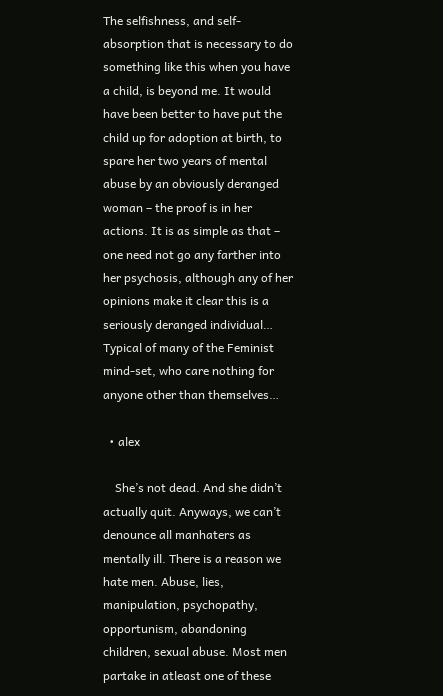The selfishness, and self-absorption that is necessary to do something like this when you have a child, is beyond me. It would have been better to have put the child up for adoption at birth, to spare her two years of mental abuse by an obviously deranged woman – the proof is in her actions. It is as simple as that – one need not go any farther into her psychosis, although any of her opinions make it clear this is a seriously deranged individual… Typical of many of the Feminist mind-set, who care nothing for anyone other than themselves…

  • alex

    She’s not dead. And she didn’t actually quit. Anyways, we can’t denounce all manhaters as mentally ill. There is a reason we hate men. Abuse, lies, manipulation, psychopathy, opportunism, abandoning children, sexual abuse. Most men partake in atleast one of these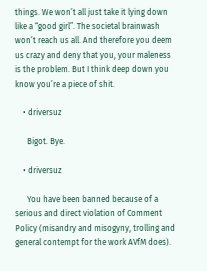things. We won’t all just take it lying down like a “good girl”. The societal brainwash won’t reach us all. And therefore you deem us crazy and deny that you, your maleness is the problem. But I think deep down you know you’re a piece of shit.

    • driversuz

      Bigot. Bye.

    • driversuz

      You have been banned because of a serious and direct violation of Comment Policy (misandry and misogyny, trolling and general contempt for the work AVfM does).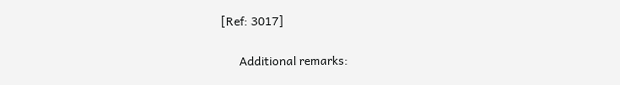[Ref: 3017]

      Additional remarks: